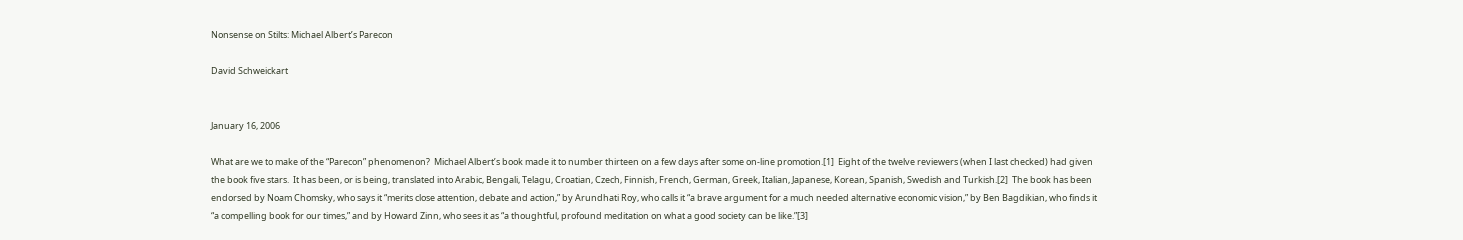Nonsense on Stilts: Michael Albert’s Parecon

David Schweickart


January 16, 2006

What are we to make of the “Parecon” phenomenon?  Michael Albert’s book made it to number thirteen on a few days after some on-line promotion.[1]  Eight of the twelve reviewers (when I last checked) had given the book five stars.  It has been, or is being, translated into Arabic, Bengali, Telagu, Croatian, Czech, Finnish, French, German, Greek, Italian, Japanese, Korean, Spanish, Swedish and Turkish.[2]  The book has been endorsed by Noam Chomsky, who says it “merits close attention, debate and action,” by Arundhati Roy, who calls it “a brave argument for a much needed alternative economic vision,” by Ben Bagdikian, who finds it “a compelling book for our times,” and by Howard Zinn, who sees it as “a thoughtful, profound meditation on what a good society can be like.”[3]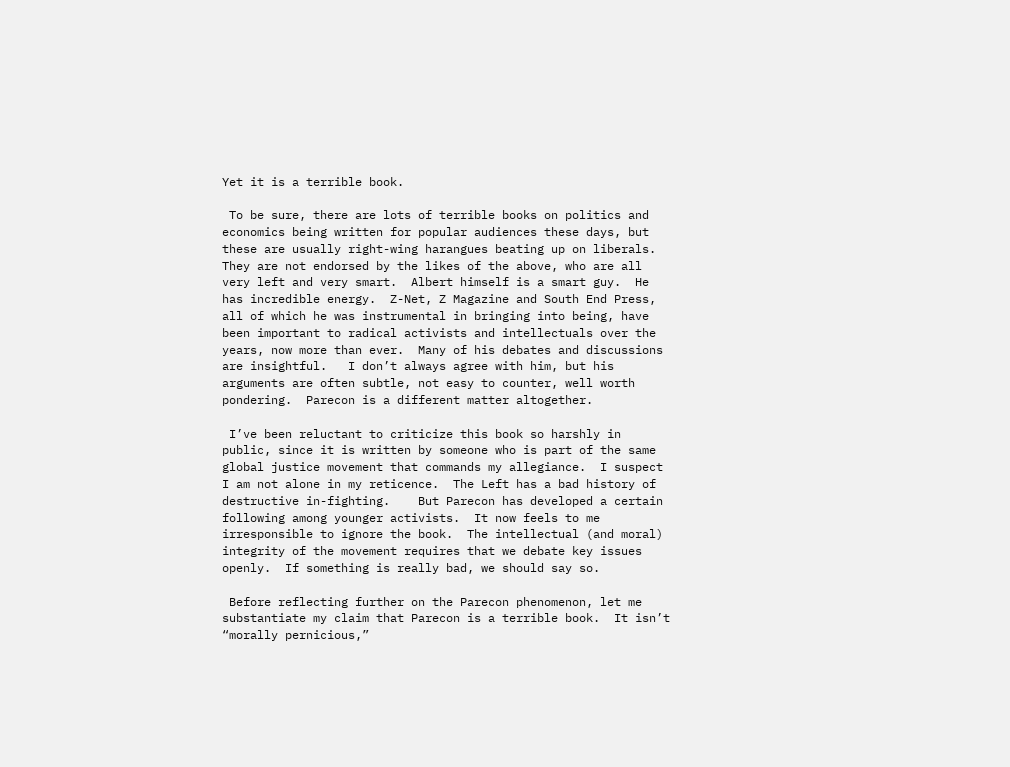Yet it is a terrible book.

 To be sure, there are lots of terrible books on politics and economics being written for popular audiences these days, but these are usually right-wing harangues beating up on liberals. They are not endorsed by the likes of the above, who are all very left and very smart.  Albert himself is a smart guy.  He has incredible energy.  Z-Net, Z Magazine and South End Press, all of which he was instrumental in bringing into being, have been important to radical activists and intellectuals over the years, now more than ever.  Many of his debates and discussions are insightful.   I don’t always agree with him, but his arguments are often subtle, not easy to counter, well worth pondering.  Parecon is a different matter altogether.

 I’ve been reluctant to criticize this book so harshly in public, since it is written by someone who is part of the same global justice movement that commands my allegiance.  I suspect I am not alone in my reticence.  The Left has a bad history of destructive in-fighting.    But Parecon has developed a certain following among younger activists.  It now feels to me irresponsible to ignore the book.  The intellectual (and moral) integrity of the movement requires that we debate key issues openly.  If something is really bad, we should say so.

 Before reflecting further on the Parecon phenomenon, let me substantiate my claim that Parecon is a terrible book.  It isn’t “morally pernicious,”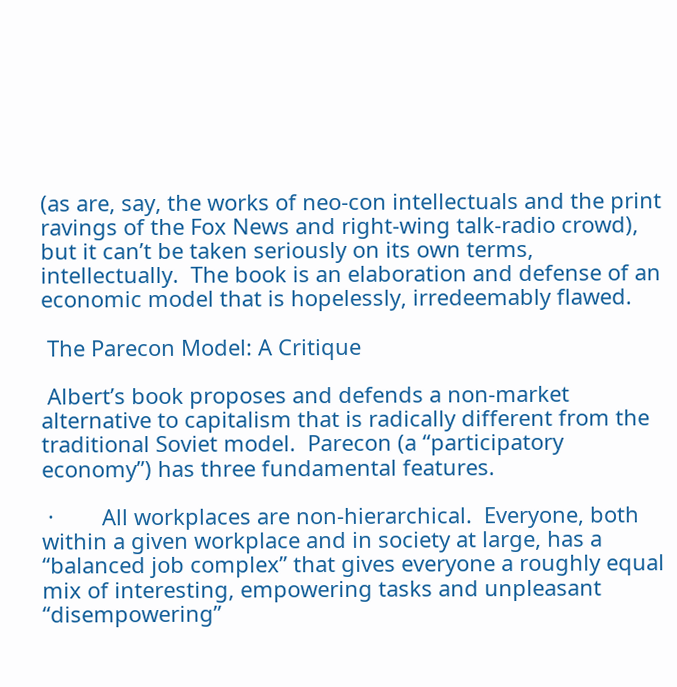(as are, say, the works of neo-con intellectuals and the print ravings of the Fox News and right-wing talk-radio crowd), but it can’t be taken seriously on its own terms, intellectually.  The book is an elaboration and defense of an economic model that is hopelessly, irredeemably flawed.

 The Parecon Model: A Critique

 Albert’s book proposes and defends a non-market alternative to capitalism that is radically different from the traditional Soviet model.  Parecon (a “participatory economy”) has three fundamental features.

 ·        All workplaces are non-hierarchical.  Everyone, both within a given workplace and in society at large, has a “balanced job complex” that gives everyone a roughly equal mix of interesting, empowering tasks and unpleasant “disempowering”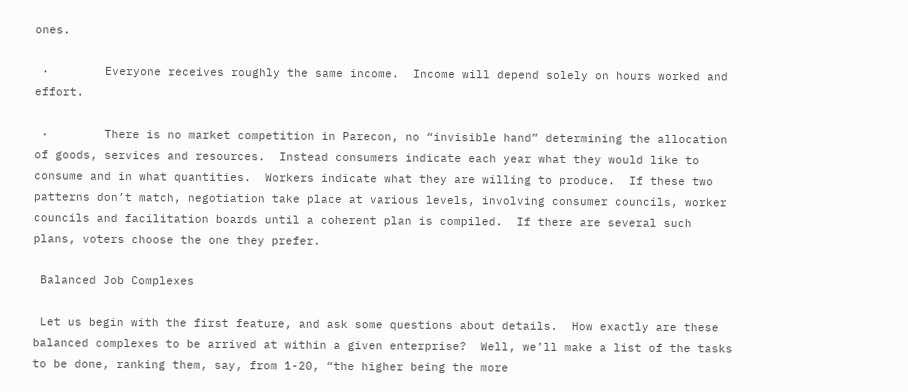ones.

 ·        Everyone receives roughly the same income.  Income will depend solely on hours worked and effort.

 ·        There is no market competition in Parecon, no “invisible hand” determining the allocation of goods, services and resources.  Instead consumers indicate each year what they would like to consume and in what quantities.  Workers indicate what they are willing to produce.  If these two patterns don’t match, negotiation take place at various levels, involving consumer councils, worker councils and facilitation boards until a coherent plan is compiled.  If there are several such plans, voters choose the one they prefer.

 Balanced Job Complexes

 Let us begin with the first feature, and ask some questions about details.  How exactly are these balanced complexes to be arrived at within a given enterprise?  Well, we’ll make a list of the tasks to be done, ranking them, say, from 1-20, “the higher being the more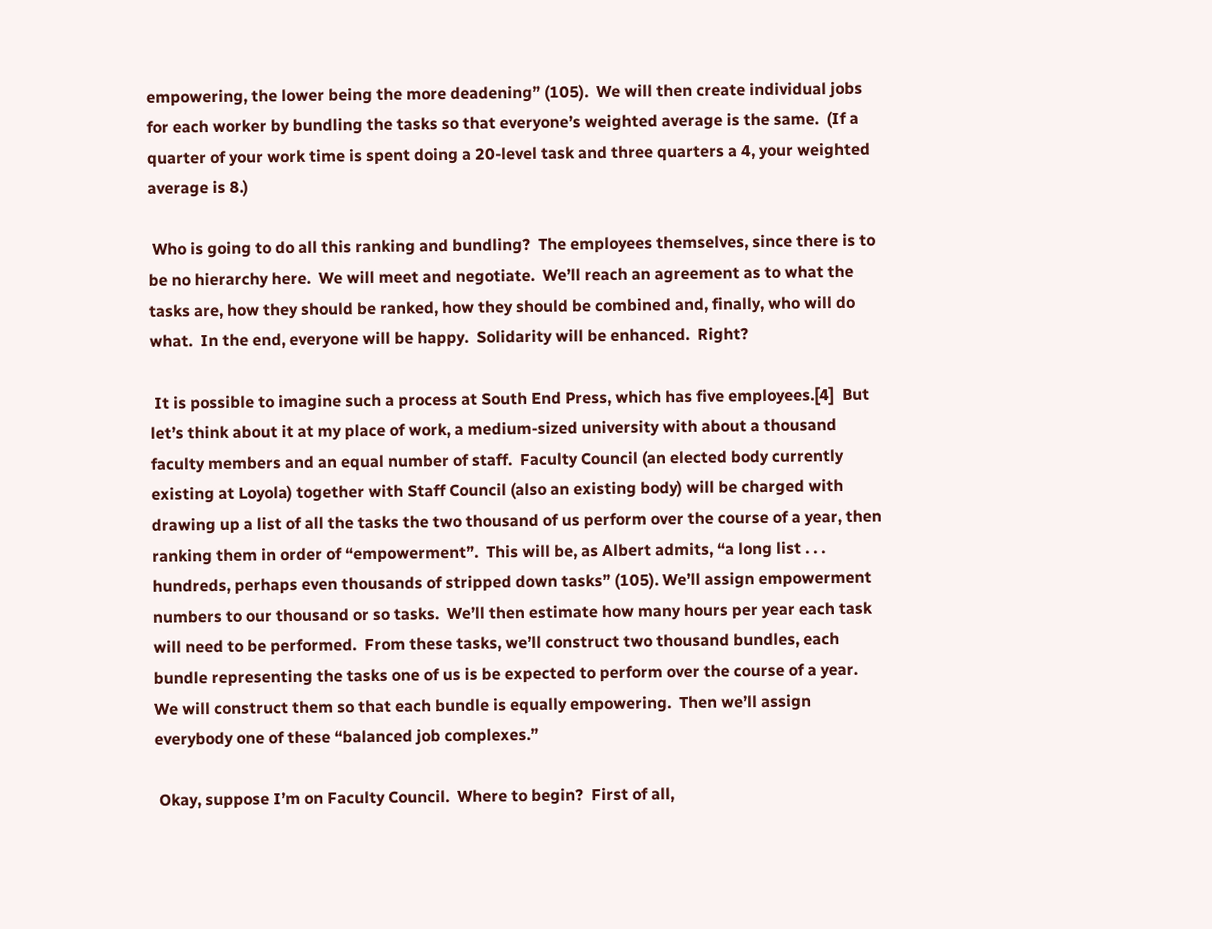empowering, the lower being the more deadening” (105).  We will then create individual jobs for each worker by bundling the tasks so that everyone’s weighted average is the same.  (If a quarter of your work time is spent doing a 20-level task and three quarters a 4, your weighted average is 8.)

 Who is going to do all this ranking and bundling?  The employees themselves, since there is to be no hierarchy here.  We will meet and negotiate.  We’ll reach an agreement as to what the tasks are, how they should be ranked, how they should be combined and, finally, who will do what.  In the end, everyone will be happy.  Solidarity will be enhanced.  Right?

 It is possible to imagine such a process at South End Press, which has five employees.[4]  But let’s think about it at my place of work, a medium-sized university with about a thousand faculty members and an equal number of staff.  Faculty Council (an elected body currently existing at Loyola) together with Staff Council (also an existing body) will be charged with drawing up a list of all the tasks the two thousand of us perform over the course of a year, then ranking them in order of “empowerment”.  This will be, as Albert admits, “a long list . . . hundreds, perhaps even thousands of stripped down tasks” (105). We’ll assign empowerment numbers to our thousand or so tasks.  We’ll then estimate how many hours per year each task will need to be performed.  From these tasks, we’ll construct two thousand bundles, each bundle representing the tasks one of us is be expected to perform over the course of a year.  We will construct them so that each bundle is equally empowering.  Then we’ll assign everybody one of these “balanced job complexes.”

 Okay, suppose I’m on Faculty Council.  Where to begin?  First of all,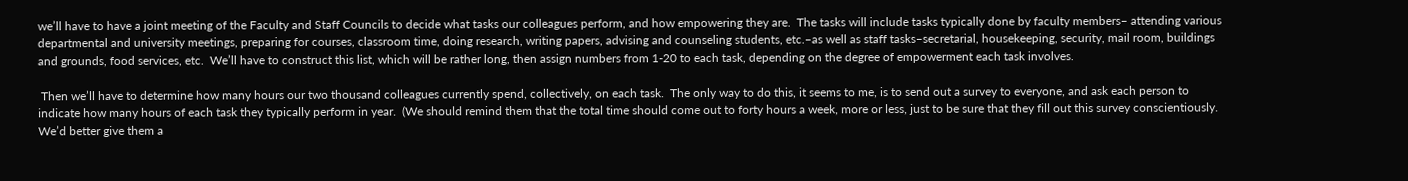we’ll have to have a joint meeting of the Faculty and Staff Councils to decide what tasks our colleagues perform, and how empowering they are.  The tasks will include tasks typically done by faculty members– attending various departmental and university meetings, preparing for courses, classroom time, doing research, writing papers, advising and counseling students, etc.–as well as staff tasks–secretarial, housekeeping, security, mail room, buildings and grounds, food services, etc.  We’ll have to construct this list, which will be rather long, then assign numbers from 1-20 to each task, depending on the degree of empowerment each task involves.

 Then we’ll have to determine how many hours our two thousand colleagues currently spend, collectively, on each task.  The only way to do this, it seems to me, is to send out a survey to everyone, and ask each person to indicate how many hours of each task they typically perform in year.  (We should remind them that the total time should come out to forty hours a week, more or less, just to be sure that they fill out this survey conscientiously.  We’d better give them a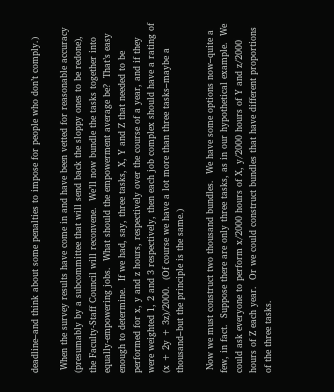deadline–and think about some penalties to impose for people who don’t comply.)

 When the survey results have come in and have been vetted for reasonable accuracy (presumably by a subcommittee that will send back the sloppy ones to be redone), the Faculty-Staff Council will reconvene.  We’ll now bundle the tasks together into equally-empowering jobs.  What should the empowerment average be?  That’s easy enough to determine.  If we had, say, three tasks, X, Y and Z that needed to be performed for x, y and z hours, respectively over the course of a year, and if they were weighted 1, 2 and 3 respectively, then each job complex should have a rating of (x + 2y + 3z)/2000.  (Of course we have a lot more than three tasks–maybe a thousand–but the principle is the same.)

 Now we must construct two thousand bundles.  We have some options now–quite a few, in fact.  Suppose there are only three tasks, as in our hypothetical example.  We could ask everyone to perform x/2000 hours of X, y/2000 hours of Y and z/2000 hours of Z each year.  Or we could construct bundles that have different proportions of the three tasks.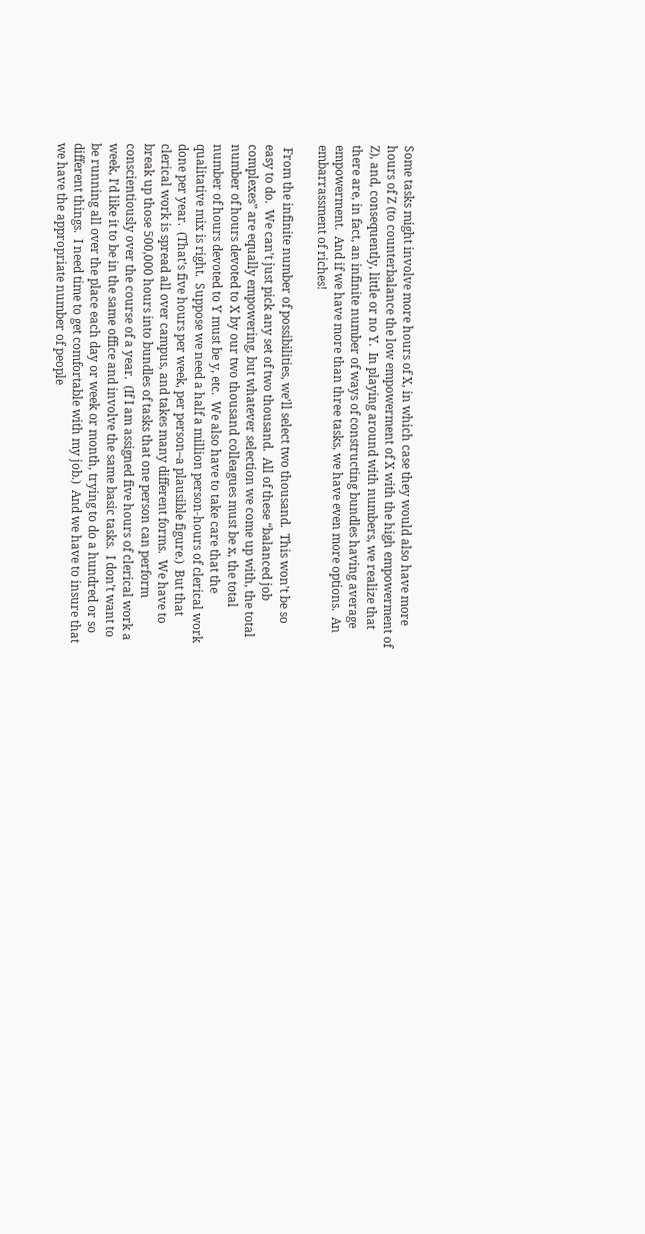Some tasks might involve more hours of X, in which case they would also have more hours of Z (to counterbalance the low empowerment of X with the high empowerment of Z), and, consequently, little or no Y.  In playing around with numbers, we realize that there are, in fact, an infinite number of ways of constructing bundles having average empowerment.  And if we have more than three tasks, we have even more options.  An embarrassment of riches!

 From the infinite number of possibilities, we’ll select two thousand.  This won’t be so easy to do.  We can’t just pick any set of two thousand.  All of these “balanced job complexes” are equally empowering, but whatever selection we come up with, the total number of hours devoted to X by our two thousand colleagues must be x, the total number of hours devoted to Y must be y, etc.  We also have to take care that the qualitative mix is right.  Suppose we need a half a million person-hours of clerical work done per year.  (That’s five hours per week, per person–a plausible figure.)  But that clerical work is spread all over campus, and takes many different forms.  We have to break up those 500,000 hours into bundles of tasks that one person can perform conscientiously over the course of a year.  (If I am assigned five hours of clerical work a week, I’d like it to be in the same office and involve the same basic tasks.  I don’t want to be running all over the place each day or week or month, trying to do a hundred or so different things.  I need time to get comfortable with my job.)  And we have to insure that we have the appropriate number of people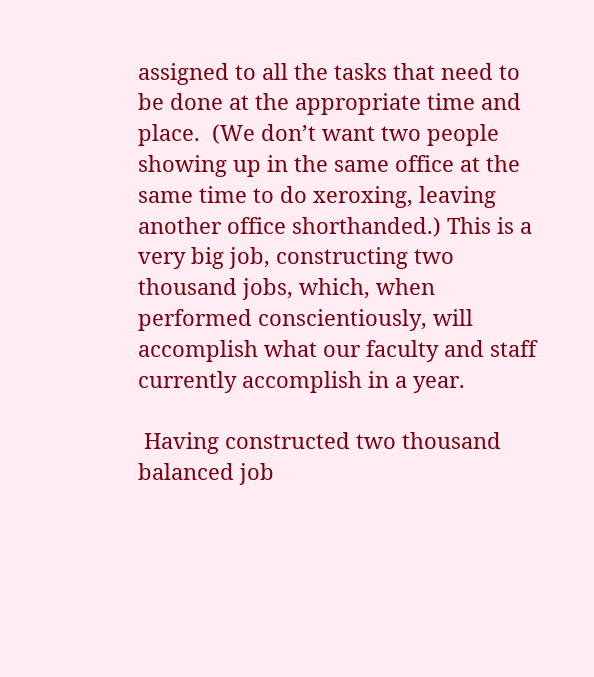assigned to all the tasks that need to be done at the appropriate time and place.  (We don’t want two people showing up in the same office at the same time to do xeroxing, leaving another office shorthanded.) This is a very big job, constructing two thousand jobs, which, when performed conscientiously, will accomplish what our faculty and staff currently accomplish in a year.

 Having constructed two thousand balanced job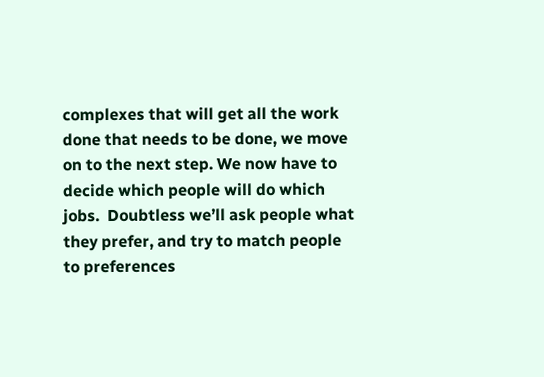complexes that will get all the work done that needs to be done, we move on to the next step. We now have to decide which people will do which jobs.  Doubtless we’ll ask people what they prefer, and try to match people to preferences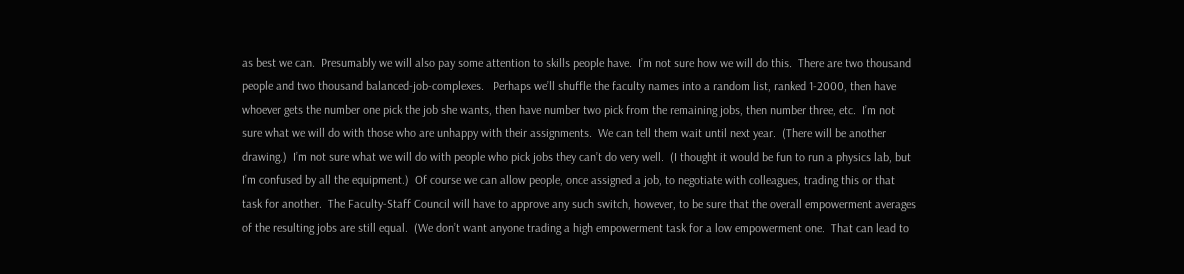as best we can.  Presumably we will also pay some attention to skills people have.  I’m not sure how we will do this.  There are two thousand people and two thousand balanced-job-complexes.   Perhaps we’ll shuffle the faculty names into a random list, ranked 1-2000, then have whoever gets the number one pick the job she wants, then have number two pick from the remaining jobs, then number three, etc.  I’m not sure what we will do with those who are unhappy with their assignments.  We can tell them wait until next year.  (There will be another drawing.)  I’m not sure what we will do with people who pick jobs they can’t do very well.  (I thought it would be fun to run a physics lab, but I’m confused by all the equipment.)  Of course we can allow people, once assigned a job, to negotiate with colleagues, trading this or that task for another.  The Faculty-Staff Council will have to approve any such switch, however, to be sure that the overall empowerment averages of the resulting jobs are still equal.  (We don’t want anyone trading a high empowerment task for a low empowerment one.  That can lead to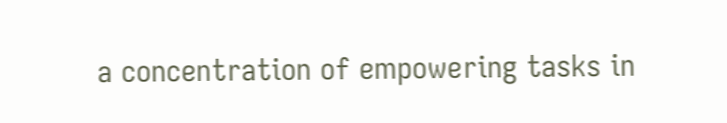a concentration of empowering tasks in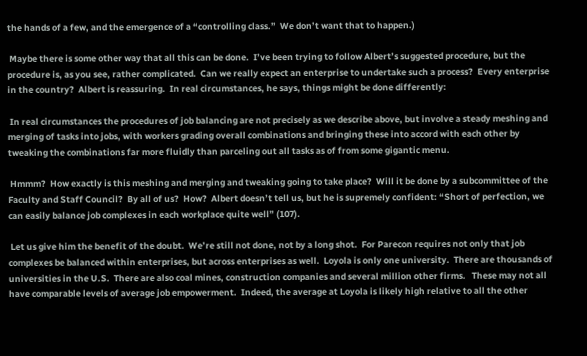the hands of a few, and the emergence of a “controlling class.”  We don’t want that to happen.)

 Maybe there is some other way that all this can be done.  I’ve been trying to follow Albert’s suggested procedure, but the procedure is, as you see, rather complicated.  Can we really expect an enterprise to undertake such a process?  Every enterprise in the country?  Albert is reassuring.  In real circumstances, he says, things might be done differently:

 In real circumstances the procedures of job balancing are not precisely as we describe above, but involve a steady meshing and merging of tasks into jobs, with workers grading overall combinations and bringing these into accord with each other by tweaking the combinations far more fluidly than parceling out all tasks as of from some gigantic menu.

 Hmmm?  How exactly is this meshing and merging and tweaking going to take place?  Will it be done by a subcommittee of the Faculty and Staff Council?  By all of us?  How?  Albert doesn’t tell us, but he is supremely confident: “Short of perfection, we can easily balance job complexes in each workplace quite well” (107).

 Let us give him the benefit of the doubt.  We’re still not done, not by a long shot.  For Parecon requires not only that job complexes be balanced within enterprises, but across enterprises as well.  Loyola is only one university.  There are thousands of universities in the U.S.  There are also coal mines, construction companies and several million other firms.   These may not all have comparable levels of average job empowerment.  Indeed, the average at Loyola is likely high relative to all the other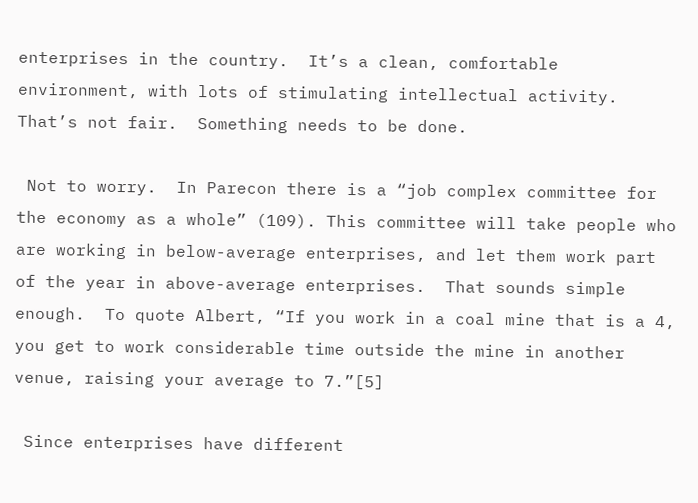enterprises in the country.  It’s a clean, comfortable environment, with lots of stimulating intellectual activity.  That’s not fair.  Something needs to be done.

 Not to worry.  In Parecon there is a “job complex committee for the economy as a whole” (109). This committee will take people who are working in below-average enterprises, and let them work part of the year in above-average enterprises.  That sounds simple enough.  To quote Albert, “If you work in a coal mine that is a 4, you get to work considerable time outside the mine in another venue, raising your average to 7.”[5]

 Since enterprises have different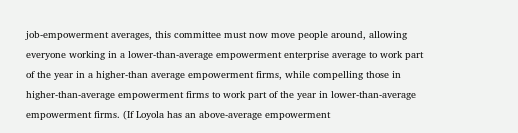job-empowerment averages, this committee must now move people around, allowing everyone working in a lower-than-average empowerment enterprise average to work part of the year in a higher-than average empowerment firms, while compelling those in higher-than-average empowerment firms to work part of the year in lower-than-average empowerment firms. (If Loyola has an above-average empowerment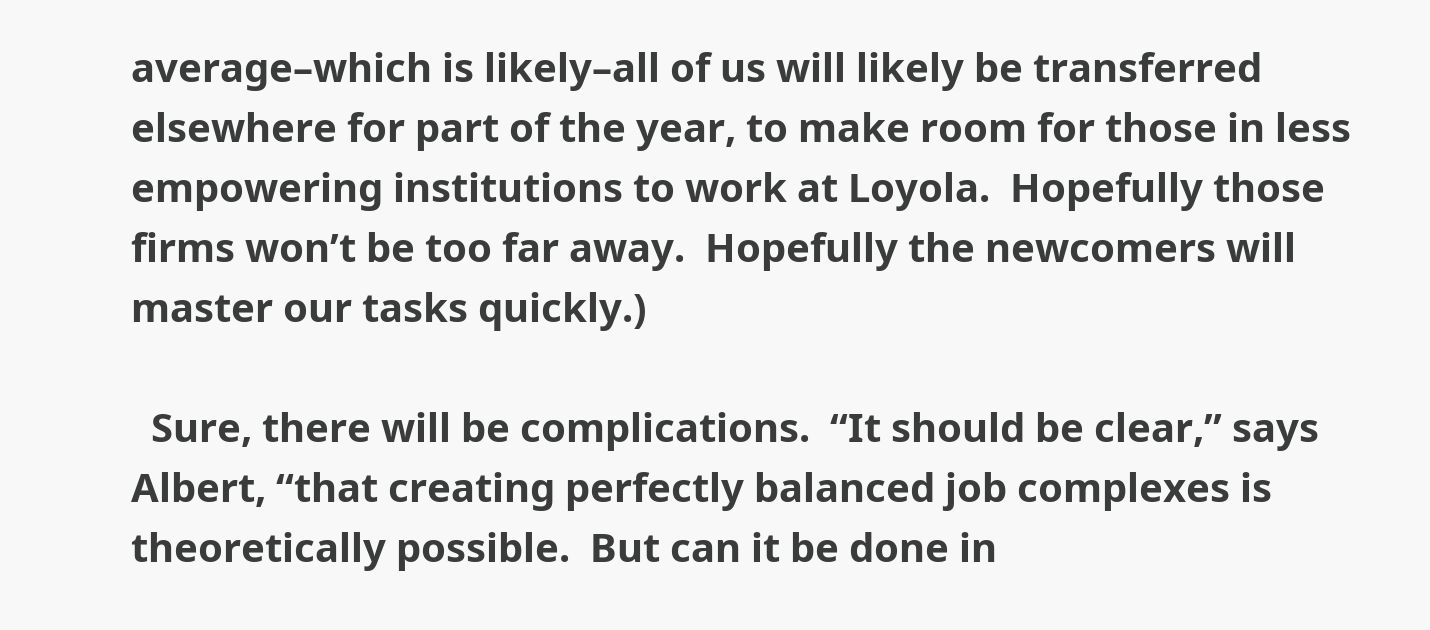average–which is likely–all of us will likely be transferred elsewhere for part of the year, to make room for those in less empowering institutions to work at Loyola.  Hopefully those firms won’t be too far away.  Hopefully the newcomers will master our tasks quickly.)

  Sure, there will be complications.  “It should be clear,” says Albert, “that creating perfectly balanced job complexes is theoretically possible.  But can it be done in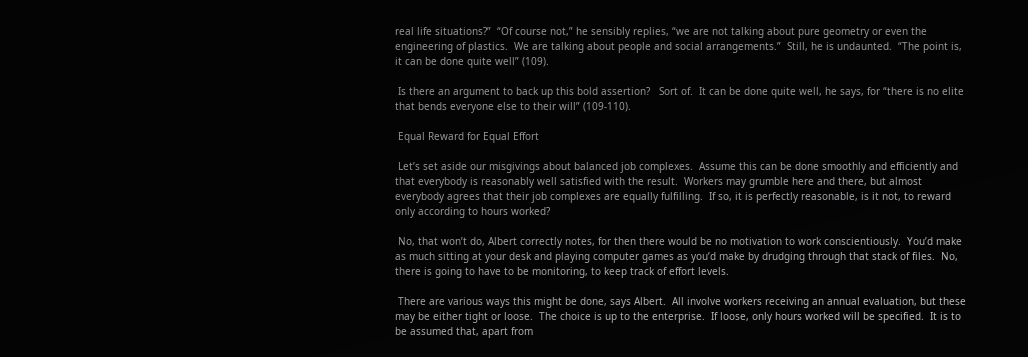real life situations?”  “Of course not,” he sensibly replies, “we are not talking about pure geometry or even the engineering of plastics.  We are talking about people and social arrangements.”  Still, he is undaunted.  “The point is, it can be done quite well” (109).

 Is there an argument to back up this bold assertion?   Sort of.  It can be done quite well, he says, for “there is no elite that bends everyone else to their will” (109-110).

 Equal Reward for Equal Effort

 Let’s set aside our misgivings about balanced job complexes.  Assume this can be done smoothly and efficiently and that everybody is reasonably well satisfied with the result.  Workers may grumble here and there, but almost everybody agrees that their job complexes are equally fulfilling.  If so, it is perfectly reasonable, is it not, to reward only according to hours worked?

 No, that won’t do, Albert correctly notes, for then there would be no motivation to work conscientiously.  You’d make as much sitting at your desk and playing computer games as you’d make by drudging through that stack of files.  No, there is going to have to be monitoring, to keep track of effort levels.

 There are various ways this might be done, says Albert.  All involve workers receiving an annual evaluation, but these may be either tight or loose.  The choice is up to the enterprise.  If loose, only hours worked will be specified.  It is to be assumed that, apart from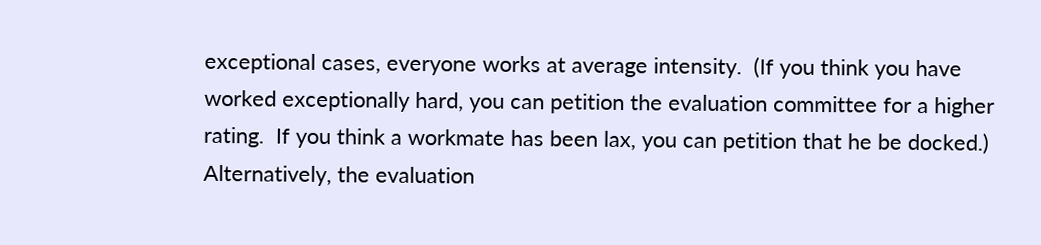exceptional cases, everyone works at average intensity.  (If you think you have worked exceptionally hard, you can petition the evaluation committee for a higher rating.  If you think a workmate has been lax, you can petition that he be docked.)  Alternatively, the evaluation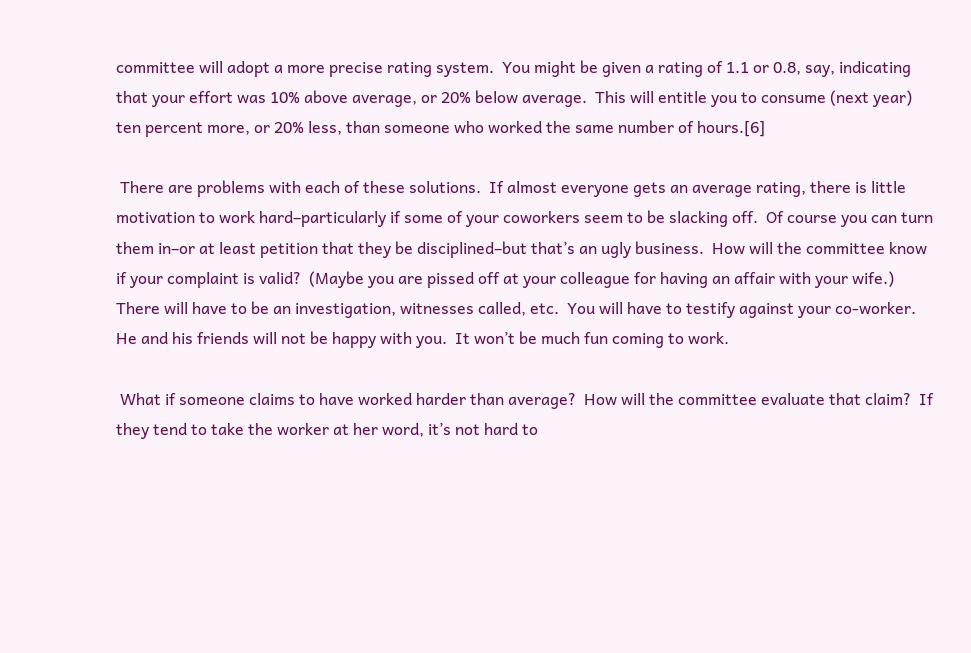committee will adopt a more precise rating system.  You might be given a rating of 1.1 or 0.8, say, indicating that your effort was 10% above average, or 20% below average.  This will entitle you to consume (next year) ten percent more, or 20% less, than someone who worked the same number of hours.[6]

 There are problems with each of these solutions.  If almost everyone gets an average rating, there is little motivation to work hard–particularly if some of your coworkers seem to be slacking off.  Of course you can turn them in–or at least petition that they be disciplined–but that’s an ugly business.  How will the committee know if your complaint is valid?  (Maybe you are pissed off at your colleague for having an affair with your wife.)  There will have to be an investigation, witnesses called, etc.  You will have to testify against your co-worker.  He and his friends will not be happy with you.  It won’t be much fun coming to work.

 What if someone claims to have worked harder than average?  How will the committee evaluate that claim?  If they tend to take the worker at her word, it’s not hard to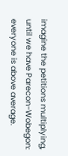imagine the petitions multiplying, until we have Parecon-Wobegon: everyone is above average.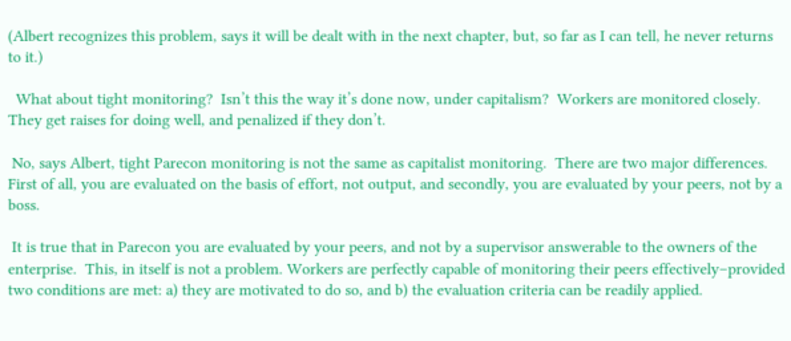(Albert recognizes this problem, says it will be dealt with in the next chapter, but, so far as I can tell, he never returns to it.)

  What about tight monitoring?  Isn’t this the way it’s done now, under capitalism?  Workers are monitored closely.  They get raises for doing well, and penalized if they don’t.

 No, says Albert, tight Parecon monitoring is not the same as capitalist monitoring.  There are two major differences.  First of all, you are evaluated on the basis of effort, not output, and secondly, you are evaluated by your peers, not by a boss.

 It is true that in Parecon you are evaluated by your peers, and not by a supervisor answerable to the owners of the enterprise.  This, in itself is not a problem. Workers are perfectly capable of monitoring their peers effectively–provided two conditions are met: a) they are motivated to do so, and b) the evaluation criteria can be readily applied.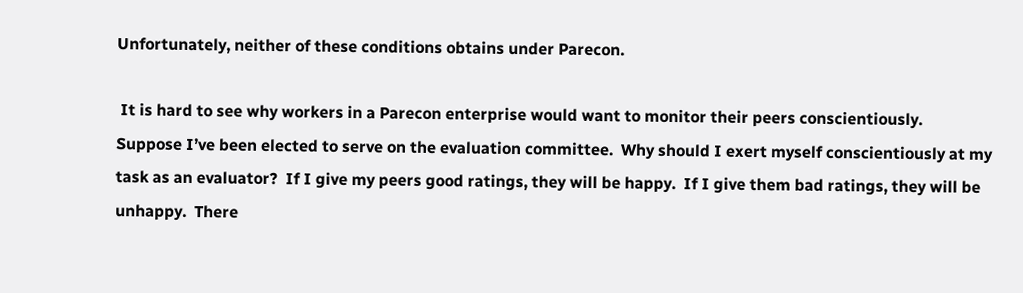Unfortunately, neither of these conditions obtains under Parecon.

 It is hard to see why workers in a Parecon enterprise would want to monitor their peers conscientiously.  Suppose I’ve been elected to serve on the evaluation committee.  Why should I exert myself conscientiously at my task as an evaluator?  If I give my peers good ratings, they will be happy.  If I give them bad ratings, they will be unhappy.  There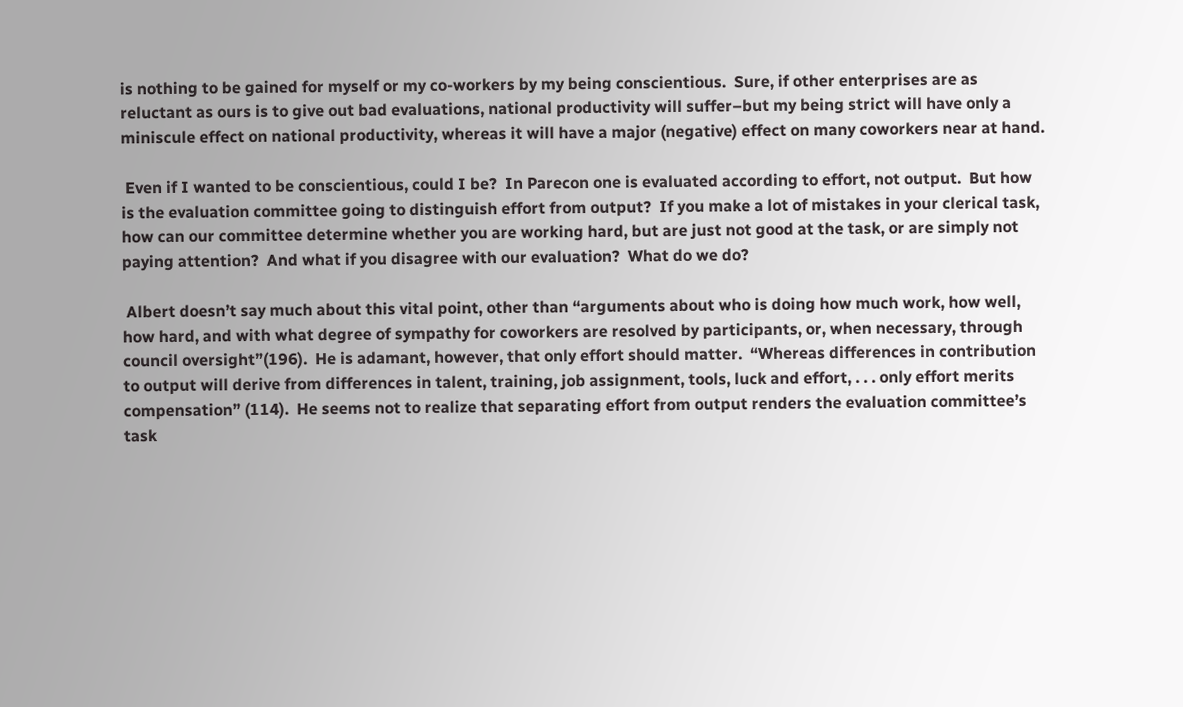is nothing to be gained for myself or my co-workers by my being conscientious.  Sure, if other enterprises are as reluctant as ours is to give out bad evaluations, national productivity will suffer–but my being strict will have only a miniscule effect on national productivity, whereas it will have a major (negative) effect on many coworkers near at hand.

 Even if I wanted to be conscientious, could I be?  In Parecon one is evaluated according to effort, not output.  But how is the evaluation committee going to distinguish effort from output?  If you make a lot of mistakes in your clerical task, how can our committee determine whether you are working hard, but are just not good at the task, or are simply not paying attention?  And what if you disagree with our evaluation?  What do we do?

 Albert doesn’t say much about this vital point, other than “arguments about who is doing how much work, how well, how hard, and with what degree of sympathy for coworkers are resolved by participants, or, when necessary, through council oversight”(196).  He is adamant, however, that only effort should matter.  “Whereas differences in contribution to output will derive from differences in talent, training, job assignment, tools, luck and effort, . . . only effort merits compensation” (114).  He seems not to realize that separating effort from output renders the evaluation committee’s task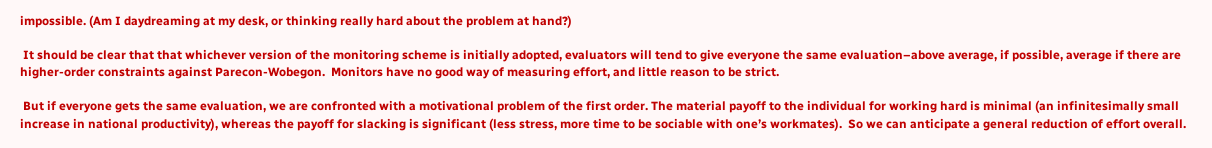impossible. (Am I daydreaming at my desk, or thinking really hard about the problem at hand?)

 It should be clear that that whichever version of the monitoring scheme is initially adopted, evaluators will tend to give everyone the same evaluation–above average, if possible, average if there are higher-order constraints against Parecon-Wobegon.  Monitors have no good way of measuring effort, and little reason to be strict.

 But if everyone gets the same evaluation, we are confronted with a motivational problem of the first order. The material payoff to the individual for working hard is minimal (an infinitesimally small increase in national productivity), whereas the payoff for slacking is significant (less stress, more time to be sociable with one’s workmates).  So we can anticipate a general reduction of effort overall.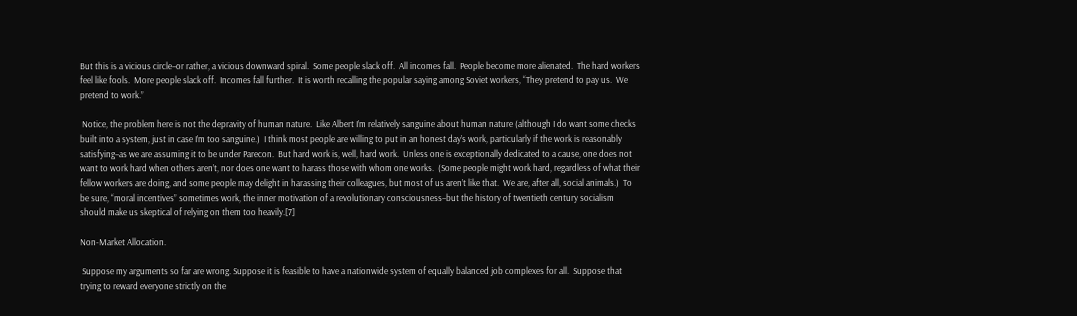But this is a vicious circle–or rather, a vicious downward spiral.  Some people slack off.  All incomes fall.  People become more alienated.  The hard workers feel like fools.  More people slack off.  Incomes fall further.  It is worth recalling the popular saying among Soviet workers, “They pretend to pay us.  We pretend to work.”

 Notice, the problem here is not the depravity of human nature.  Like Albert I’m relatively sanguine about human nature (although I do want some checks built into a system, just in case I’m too sanguine.)  I think most people are willing to put in an honest day’s work, particularly if the work is reasonably satisfying–as we are assuming it to be under Parecon.  But hard work is, well, hard work.  Unless one is exceptionally dedicated to a cause, one does not want to work hard when others aren’t, nor does one want to harass those with whom one works.  (Some people might work hard, regardless of what their fellow workers are doing, and some people may delight in harassing their colleagues, but most of us aren’t like that.  We are, after all, social animals.)  To be sure, “moral incentives” sometimes work, the inner motivation of a revolutionary consciousness–but the history of twentieth century socialism should make us skeptical of relying on them too heavily.[7]

Non-Market Allocation.

 Suppose my arguments so far are wrong. Suppose it is feasible to have a nationwide system of equally balanced job complexes for all.  Suppose that trying to reward everyone strictly on the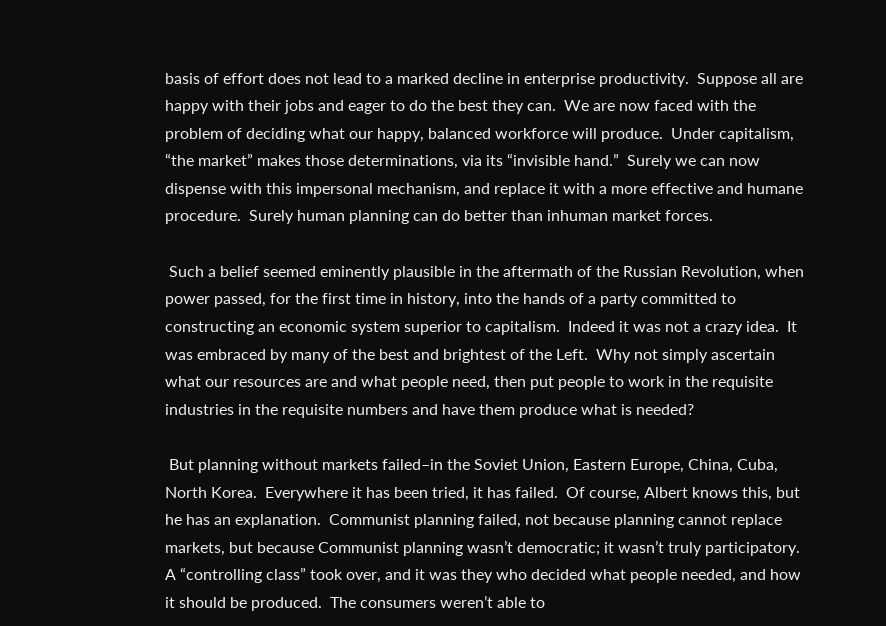basis of effort does not lead to a marked decline in enterprise productivity.  Suppose all are happy with their jobs and eager to do the best they can.  We are now faced with the problem of deciding what our happy, balanced workforce will produce.  Under capitalism, “the market” makes those determinations, via its “invisible hand.”  Surely we can now dispense with this impersonal mechanism, and replace it with a more effective and humane procedure.  Surely human planning can do better than inhuman market forces.

 Such a belief seemed eminently plausible in the aftermath of the Russian Revolution, when power passed, for the first time in history, into the hands of a party committed to constructing an economic system superior to capitalism.  Indeed it was not a crazy idea.  It was embraced by many of the best and brightest of the Left.  Why not simply ascertain what our resources are and what people need, then put people to work in the requisite industries in the requisite numbers and have them produce what is needed?

 But planning without markets failed–in the Soviet Union, Eastern Europe, China, Cuba, North Korea.  Everywhere it has been tried, it has failed.  Of course, Albert knows this, but he has an explanation.  Communist planning failed, not because planning cannot replace markets, but because Communist planning wasn’t democratic; it wasn’t truly participatory.  A “controlling class” took over, and it was they who decided what people needed, and how it should be produced.  The consumers weren’t able to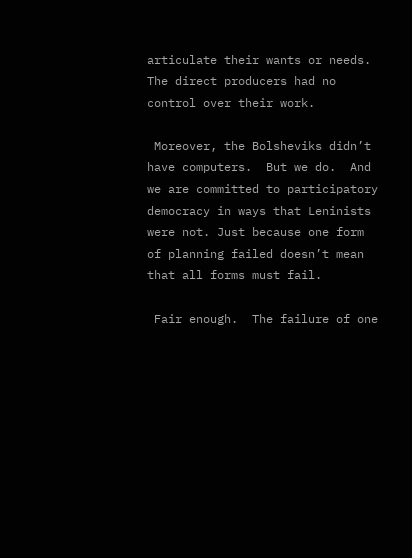articulate their wants or needs.  The direct producers had no control over their work.

 Moreover, the Bolsheviks didn’t have computers.  But we do.  And we are committed to participatory democracy in ways that Leninists were not. Just because one form of planning failed doesn’t mean that all forms must fail.

 Fair enough.  The failure of one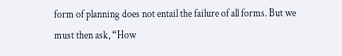form of planning does not entail the failure of all forms. But we must then ask, “How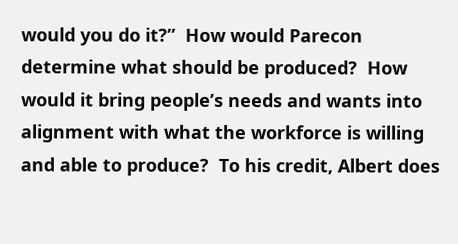would you do it?”  How would Parecon determine what should be produced?  How would it bring people’s needs and wants into alignment with what the workforce is willing and able to produce?  To his credit, Albert does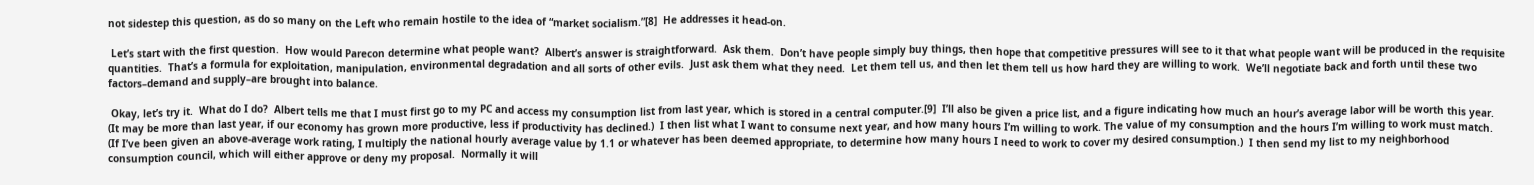not sidestep this question, as do so many on the Left who remain hostile to the idea of “market socialism.”[8]  He addresses it head-on.

 Let’s start with the first question.  How would Parecon determine what people want?  Albert’s answer is straightforward.  Ask them.  Don’t have people simply buy things, then hope that competitive pressures will see to it that what people want will be produced in the requisite quantities.  That’s a formula for exploitation, manipulation, environmental degradation and all sorts of other evils.  Just ask them what they need.  Let them tell us, and then let them tell us how hard they are willing to work.  We’ll negotiate back and forth until these two factors–demand and supply–are brought into balance.

 Okay, let’s try it.  What do I do?  Albert tells me that I must first go to my PC and access my consumption list from last year, which is stored in a central computer.[9]  I’ll also be given a price list, and a figure indicating how much an hour’s average labor will be worth this year.  (It may be more than last year, if our economy has grown more productive, less if productivity has declined.)  I then list what I want to consume next year, and how many hours I’m willing to work. The value of my consumption and the hours I’m willing to work must match.  (If I’ve been given an above-average work rating, I multiply the national hourly average value by 1.1 or whatever has been deemed appropriate, to determine how many hours I need to work to cover my desired consumption.)  I then send my list to my neighborhood consumption council, which will either approve or deny my proposal.  Normally it will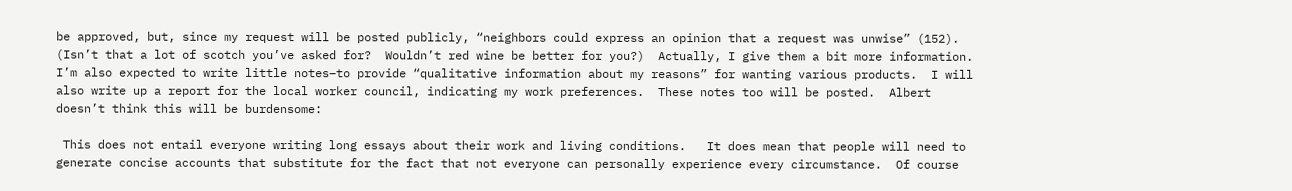be approved, but, since my request will be posted publicly, “neighbors could express an opinion that a request was unwise” (152).  (Isn’t that a lot of scotch you’ve asked for?  Wouldn’t red wine be better for you?)  Actually, I give them a bit more information.  I’m also expected to write little notes–to provide “qualitative information about my reasons” for wanting various products.  I will also write up a report for the local worker council, indicating my work preferences.  These notes too will be posted.  Albert doesn’t think this will be burdensome:

 This does not entail everyone writing long essays about their work and living conditions.   It does mean that people will need to generate concise accounts that substitute for the fact that not everyone can personally experience every circumstance.  Of course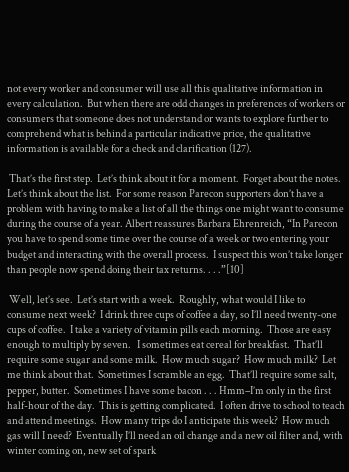not every worker and consumer will use all this qualitative information in every calculation.  But when there are odd changes in preferences of workers or consumers that someone does not understand or wants to explore further to comprehend what is behind a particular indicative price, the qualitative information is available for a check and clarification (127).

 That’s the first step.  Let’s think about it for a moment.  Forget about the notes.  Let’s think about the list.  For some reason Parecon supporters don’t have a problem with having to make a list of all the things one might want to consume during the course of a year. Albert reassures Barbara Ehrenreich, “In Parecon you have to spend some time over the course of a week or two entering your budget and interacting with the overall process.  I suspect this won’t take longer than people now spend doing their tax returns. . . .”[10]

 Well, let’s see.  Let’s start with a week.  Roughly, what would I like to consume next week?  I drink three cups of coffee a day, so I’ll need twenty-one cups of coffee.  I take a variety of vitamin pills each morning.  Those are easy enough to multiply by seven.   I sometimes eat cereal for breakfast.  That’ll require some sugar and some milk.  How much sugar?  How much milk?  Let me think about that.  Sometimes I scramble an egg.  That’ll require some salt, pepper, butter.  Sometimes I have some bacon . . . Hmm–I’m only in the first half-hour of the day.  This is getting complicated.  I often drive to school to teach and attend meetings.  How many trips do I anticipate this week?  How much gas will I need?  Eventually I’ll need an oil change and a new oil filter and, with winter coming on, new set of spark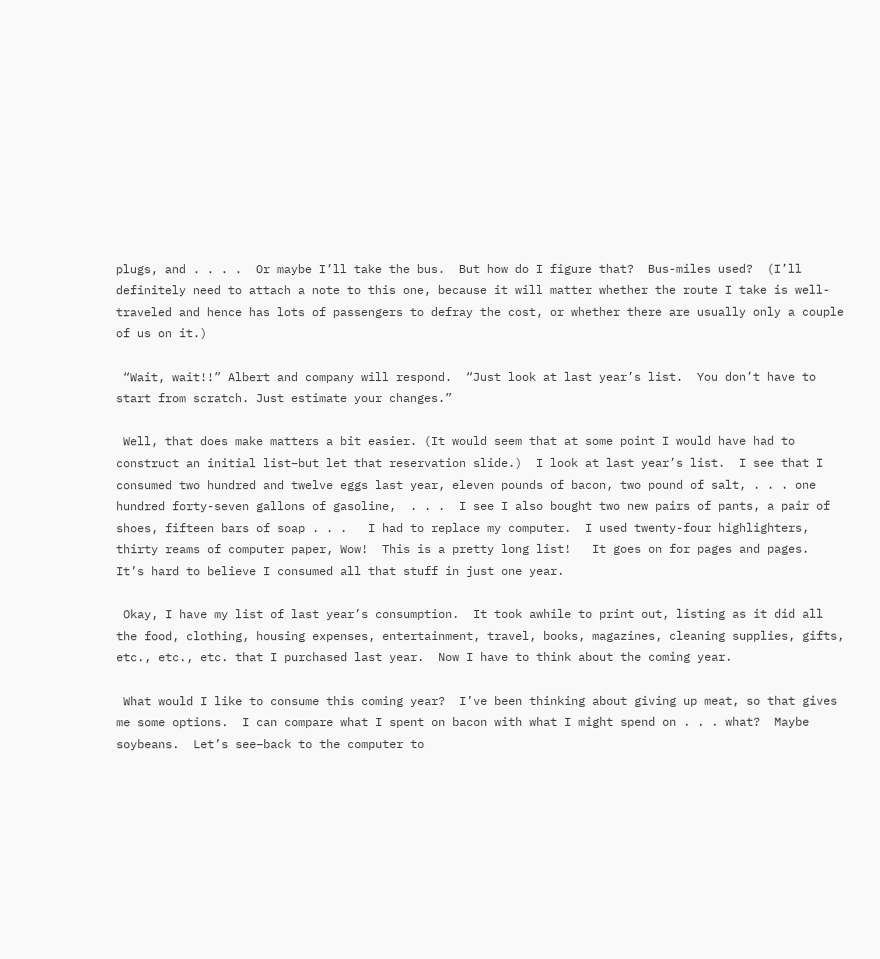plugs, and . . . .  Or maybe I’ll take the bus.  But how do I figure that?  Bus-miles used?  (I’ll definitely need to attach a note to this one, because it will matter whether the route I take is well-traveled and hence has lots of passengers to defray the cost, or whether there are usually only a couple of us on it.)

 “Wait, wait!!” Albert and company will respond.  “Just look at last year’s list.  You don’t have to start from scratch. Just estimate your changes.”

 Well, that does make matters a bit easier. (It would seem that at some point I would have had to construct an initial list–but let that reservation slide.)  I look at last year’s list.  I see that I consumed two hundred and twelve eggs last year, eleven pounds of bacon, two pound of salt, . . . one hundred forty-seven gallons of gasoline,  . . .  I see I also bought two new pairs of pants, a pair of shoes, fifteen bars of soap . . .   I had to replace my computer.  I used twenty-four highlighters, thirty reams of computer paper, Wow!  This is a pretty long list!   It goes on for pages and pages.  It’s hard to believe I consumed all that stuff in just one year.

 Okay, I have my list of last year’s consumption.  It took awhile to print out, listing as it did all the food, clothing, housing expenses, entertainment, travel, books, magazines, cleaning supplies, gifts, etc., etc., etc. that I purchased last year.  Now I have to think about the coming year.

 What would I like to consume this coming year?  I’ve been thinking about giving up meat, so that gives me some options.  I can compare what I spent on bacon with what I might spend on . . . what?  Maybe soybeans.  Let’s see–back to the computer to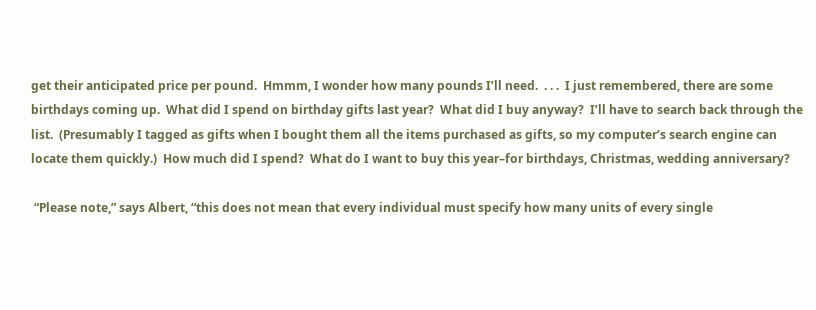get their anticipated price per pound.  Hmmm, I wonder how many pounds I’ll need.  . . .  I just remembered, there are some birthdays coming up.  What did I spend on birthday gifts last year?  What did I buy anyway?  I’ll have to search back through the list.  (Presumably I tagged as gifts when I bought them all the items purchased as gifts, so my computer’s search engine can locate them quickly.)  How much did I spend?  What do I want to buy this year–for birthdays, Christmas, wedding anniversary?

 “Please note,” says Albert, “this does not mean that every individual must specify how many units of every single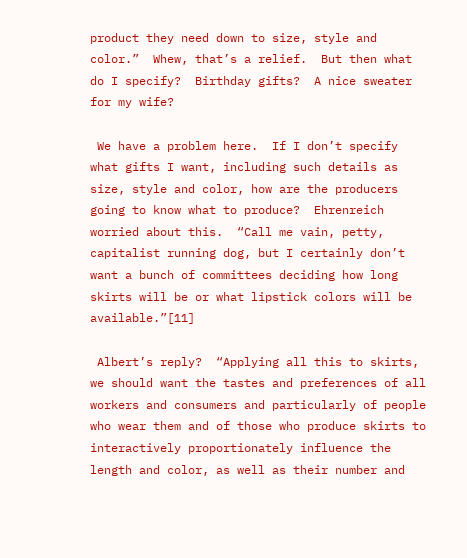product they need down to size, style and color.”  Whew, that’s a relief.  But then what do I specify?  Birthday gifts?  A nice sweater for my wife?

 We have a problem here.  If I don’t specify what gifts I want, including such details as size, style and color, how are the producers going to know what to produce?  Ehrenreich worried about this.  “Call me vain, petty, capitalist running dog, but I certainly don’t want a bunch of committees deciding how long skirts will be or what lipstick colors will be available.”[11]

 Albert’s reply?  “Applying all this to skirts, we should want the tastes and preferences of all workers and consumers and particularly of people who wear them and of those who produce skirts to interactively proportionately influence the length and color, as well as their number and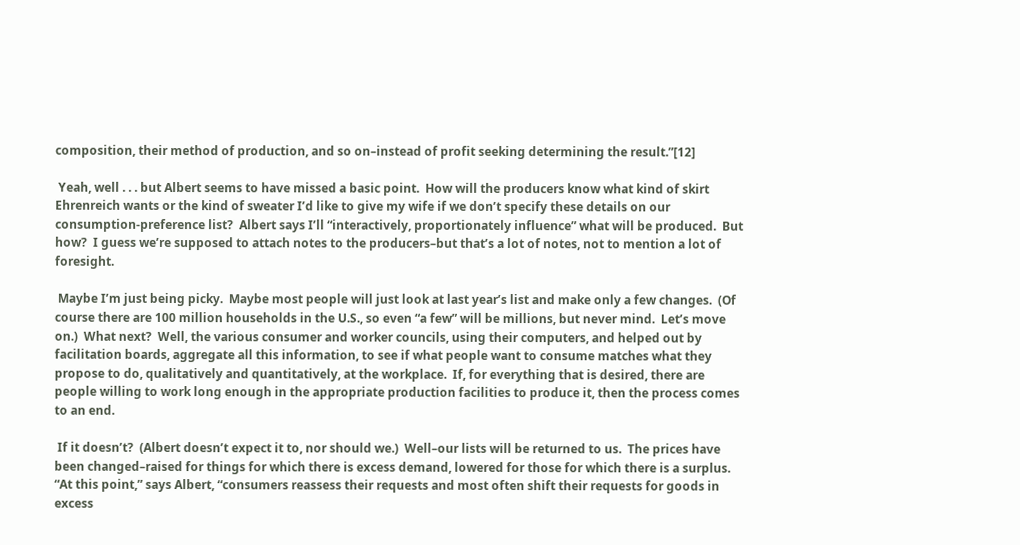composition, their method of production, and so on–instead of profit seeking determining the result.”[12]

 Yeah, well . . . but Albert seems to have missed a basic point.  How will the producers know what kind of skirt Ehrenreich wants or the kind of sweater I’d like to give my wife if we don’t specify these details on our consumption-preference list?  Albert says I’ll “interactively, proportionately influence” what will be produced.  But how?  I guess we’re supposed to attach notes to the producers–but that’s a lot of notes, not to mention a lot of foresight.

 Maybe I’m just being picky.  Maybe most people will just look at last year’s list and make only a few changes.  (Of course there are 100 million households in the U.S., so even “a few” will be millions, but never mind.  Let’s move on.)  What next?  Well, the various consumer and worker councils, using their computers, and helped out by facilitation boards, aggregate all this information, to see if what people want to consume matches what they propose to do, qualitatively and quantitatively, at the workplace.  If, for everything that is desired, there are people willing to work long enough in the appropriate production facilities to produce it, then the process comes to an end.

 If it doesn’t?  (Albert doesn’t expect it to, nor should we.)  Well–our lists will be returned to us.  The prices have been changed–raised for things for which there is excess demand, lowered for those for which there is a surplus.  “At this point,” says Albert, “consumers reassess their requests and most often shift their requests for goods in excess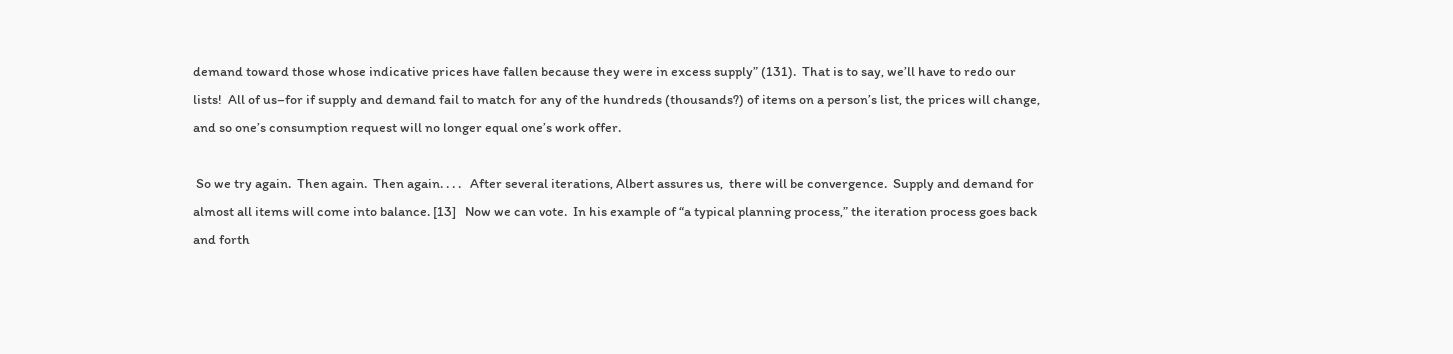demand toward those whose indicative prices have fallen because they were in excess supply” (131).  That is to say, we’ll have to redo our lists!  All of us–for if supply and demand fail to match for any of the hundreds (thousands?) of items on a person’s list, the prices will change, and so one’s consumption request will no longer equal one’s work offer.

 So we try again.  Then again.  Then again. . . .   After several iterations, Albert assures us,  there will be convergence.  Supply and demand for almost all items will come into balance. [13]   Now we can vote.  In his example of “a typical planning process,” the iteration process goes back and forth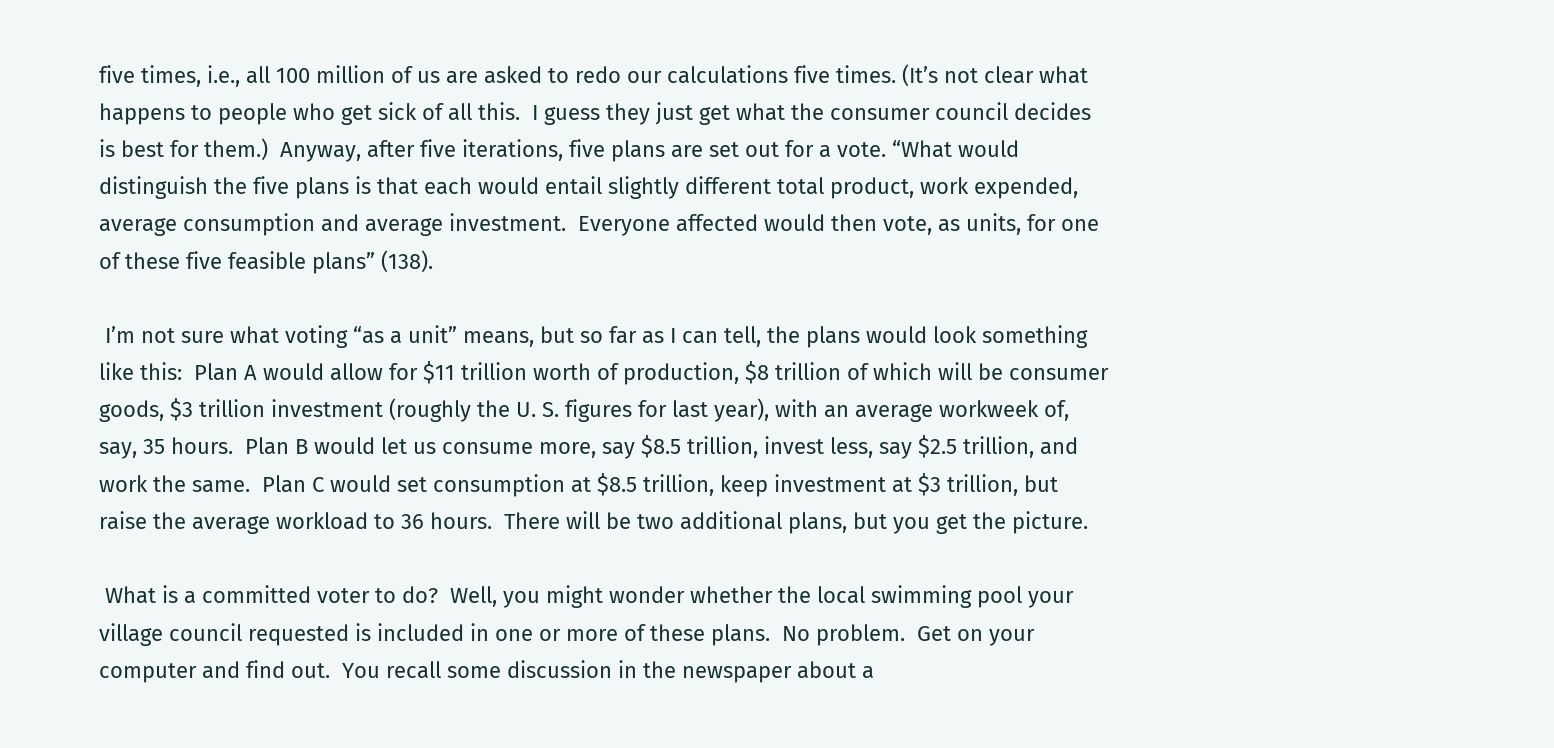five times, i.e., all 100 million of us are asked to redo our calculations five times. (It’s not clear what happens to people who get sick of all this.  I guess they just get what the consumer council decides is best for them.)  Anyway, after five iterations, five plans are set out for a vote. “What would distinguish the five plans is that each would entail slightly different total product, work expended, average consumption and average investment.  Everyone affected would then vote, as units, for one of these five feasible plans” (138).

 I’m not sure what voting “as a unit” means, but so far as I can tell, the plans would look something like this:  Plan A would allow for $11 trillion worth of production, $8 trillion of which will be consumer goods, $3 trillion investment (roughly the U. S. figures for last year), with an average workweek of, say, 35 hours.  Plan B would let us consume more, say $8.5 trillion, invest less, say $2.5 trillion, and work the same.  Plan C would set consumption at $8.5 trillion, keep investment at $3 trillion, but raise the average workload to 36 hours.  There will be two additional plans, but you get the picture.

 What is a committed voter to do?  Well, you might wonder whether the local swimming pool your village council requested is included in one or more of these plans.  No problem.  Get on your computer and find out.  You recall some discussion in the newspaper about a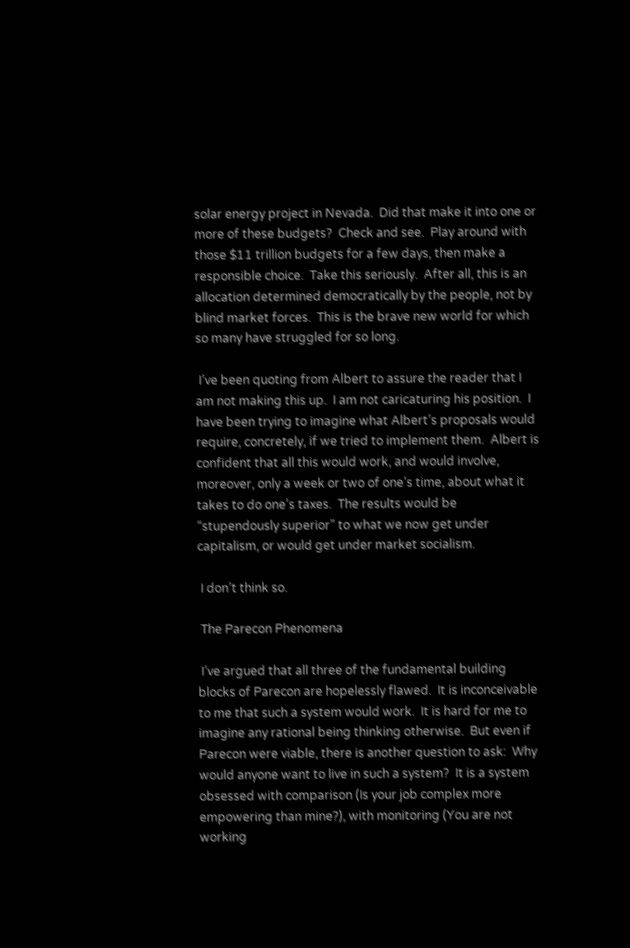solar energy project in Nevada.  Did that make it into one or more of these budgets?  Check and see.  Play around with those $11 trillion budgets for a few days, then make a responsible choice.  Take this seriously.  After all, this is an allocation determined democratically by the people, not by blind market forces.  This is the brave new world for which so many have struggled for so long.

 I’ve been quoting from Albert to assure the reader that I am not making this up.  I am not caricaturing his position.  I have been trying to imagine what Albert’s proposals would require, concretely, if we tried to implement them.  Albert is confident that all this would work, and would involve, moreover, only a week or two of one’s time, about what it takes to do one’s taxes.  The results would be “stupendously superior” to what we now get under capitalism, or would get under market socialism.

 I don’t think so.

 The Parecon Phenomena

 I’ve argued that all three of the fundamental building blocks of Parecon are hopelessly flawed.  It is inconceivable to me that such a system would work.  It is hard for me to imagine any rational being thinking otherwise.  But even if Parecon were viable, there is another question to ask:  Why would anyone want to live in such a system?  It is a system obsessed with comparison (Is your job complex more empowering than mine?), with monitoring (You are not working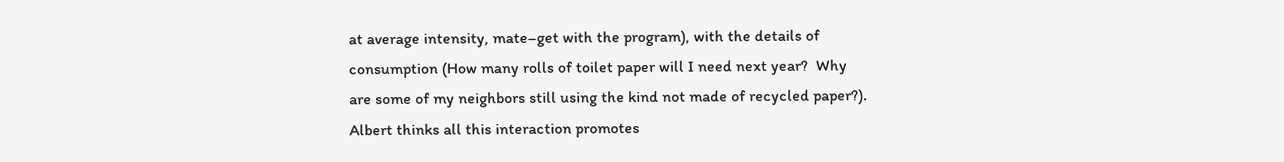at average intensity, mate–get with the program), with the details of consumption (How many rolls of toilet paper will I need next year?  Why are some of my neighbors still using the kind not made of recycled paper?).  Albert thinks all this interaction promotes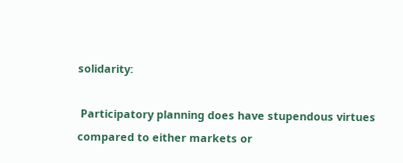solidarity:

 Participatory planning does have stupendous virtues compared to either markets or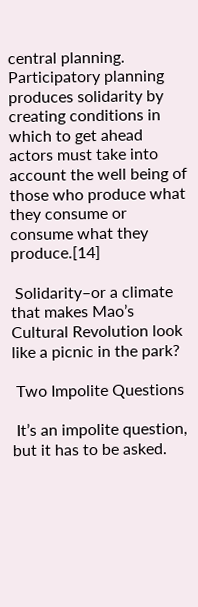central planning.  Participatory planning produces solidarity by creating conditions in which to get ahead actors must take into account the well being of those who produce what they consume or consume what they produce.[14]

 Solidarity–or a climate that makes Mao’s Cultural Revolution look like a picnic in the park?

 Two Impolite Questions

 It’s an impolite question, but it has to be asked.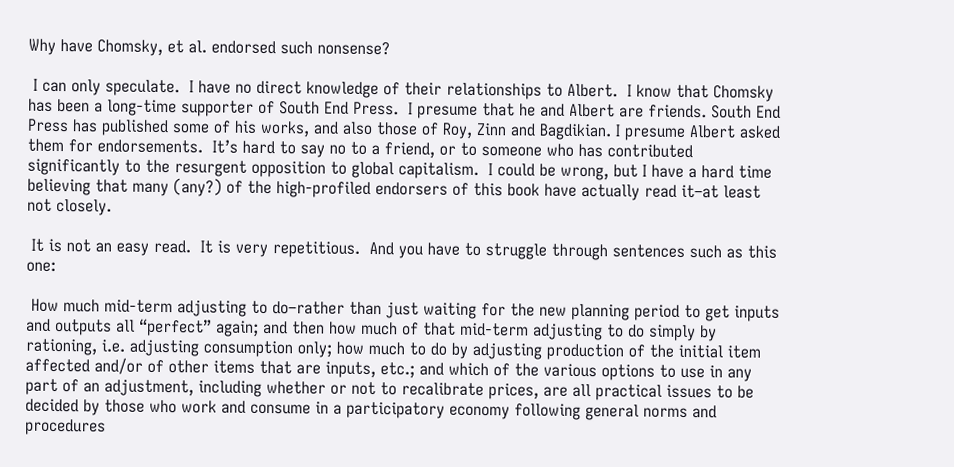Why have Chomsky, et al. endorsed such nonsense?

 I can only speculate.  I have no direct knowledge of their relationships to Albert.  I know that Chomsky has been a long-time supporter of South End Press.  I presume that he and Albert are friends. South End Press has published some of his works, and also those of Roy, Zinn and Bagdikian. I presume Albert asked them for endorsements.  It’s hard to say no to a friend, or to someone who has contributed significantly to the resurgent opposition to global capitalism.  I could be wrong, but I have a hard time believing that many (any?) of the high-profiled endorsers of this book have actually read it–at least not closely.

 It is not an easy read.  It is very repetitious.  And you have to struggle through sentences such as this one:

 How much mid-term adjusting to do–rather than just waiting for the new planning period to get inputs and outputs all “perfect” again; and then how much of that mid-term adjusting to do simply by rationing, i.e. adjusting consumption only; how much to do by adjusting production of the initial item affected and/or of other items that are inputs, etc.; and which of the various options to use in any part of an adjustment, including whether or not to recalibrate prices, are all practical issues to be decided by those who work and consume in a participatory economy following general norms and procedures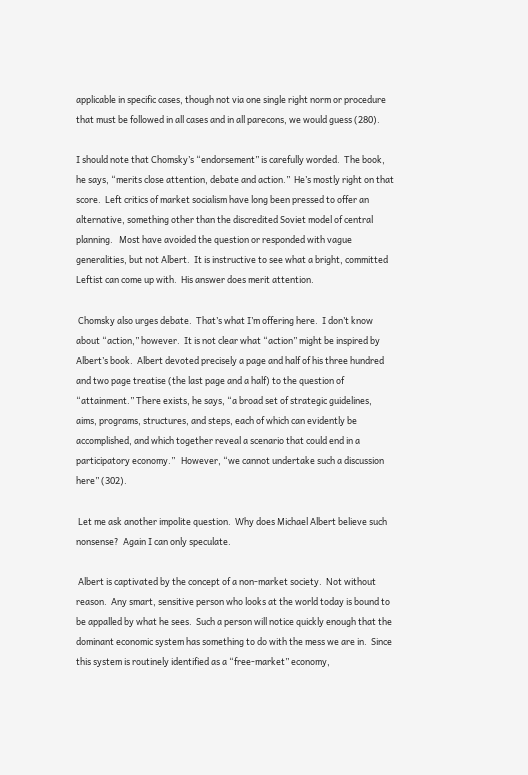applicable in specific cases, though not via one single right norm or procedure that must be followed in all cases and in all parecons, we would guess (280).

I should note that Chomsky’s “endorsement” is carefully worded.  The book, he says, “merits close attention, debate and action.”  He’s mostly right on that score.  Left critics of market socialism have long been pressed to offer an alternative, something other than the discredited Soviet model of central planning.   Most have avoided the question or responded with vague generalities, but not Albert.  It is instructive to see what a bright, committed Leftist can come up with.  His answer does merit attention.

 Chomsky also urges debate.  That’s what I’m offering here.  I don’t know about “action,” however.  It is not clear what “action” might be inspired by Albert’s book.  Albert devoted precisely a page and half of his three hundred and two page treatise (the last page and a half) to the question of “attainment.” There exists, he says, “a broad set of strategic guidelines, aims, programs, structures, and steps, each of which can evidently be accomplished, and which together reveal a scenario that could end in a participatory economy.”   However, “we cannot undertake such a discussion here” (302).

 Let me ask another impolite question.  Why does Michael Albert believe such nonsense?  Again I can only speculate.

 Albert is captivated by the concept of a non-market society.  Not without reason.  Any smart, sensitive person who looks at the world today is bound to be appalled by what he sees.  Such a person will notice quickly enough that the dominant economic system has something to do with the mess we are in.  Since this system is routinely identified as a “free-market” economy,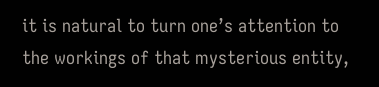it is natural to turn one’s attention to the workings of that mysterious entity,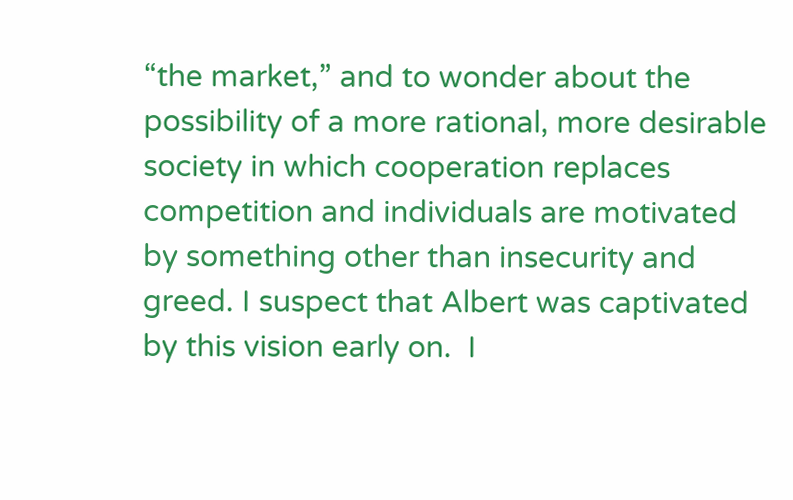“the market,” and to wonder about the possibility of a more rational, more desirable society in which cooperation replaces competition and individuals are motivated by something other than insecurity and greed. I suspect that Albert was captivated by this vision early on.  I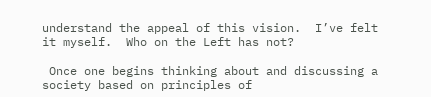understand the appeal of this vision.  I’ve felt it myself.  Who on the Left has not?

 Once one begins thinking about and discussing a society based on principles of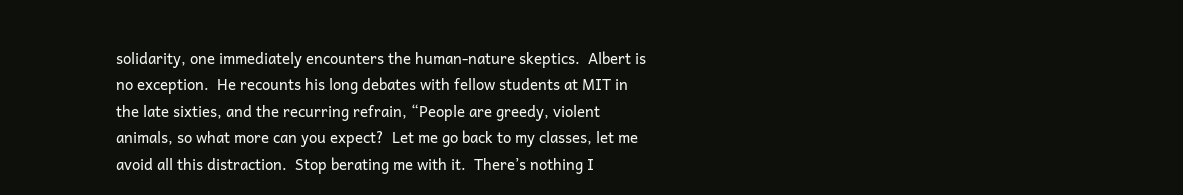solidarity, one immediately encounters the human-nature skeptics.  Albert is no exception.  He recounts his long debates with fellow students at MIT in the late sixties, and the recurring refrain, “People are greedy, violent animals, so what more can you expect?  Let me go back to my classes, let me avoid all this distraction.  Stop berating me with it.  There’s nothing I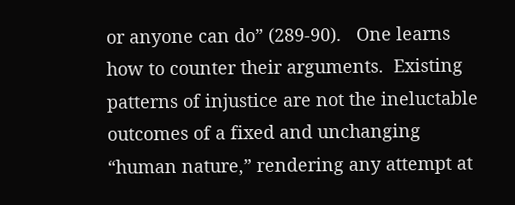or anyone can do” (289-90).   One learns how to counter their arguments.  Existing patterns of injustice are not the ineluctable outcomes of a fixed and unchanging “human nature,” rendering any attempt at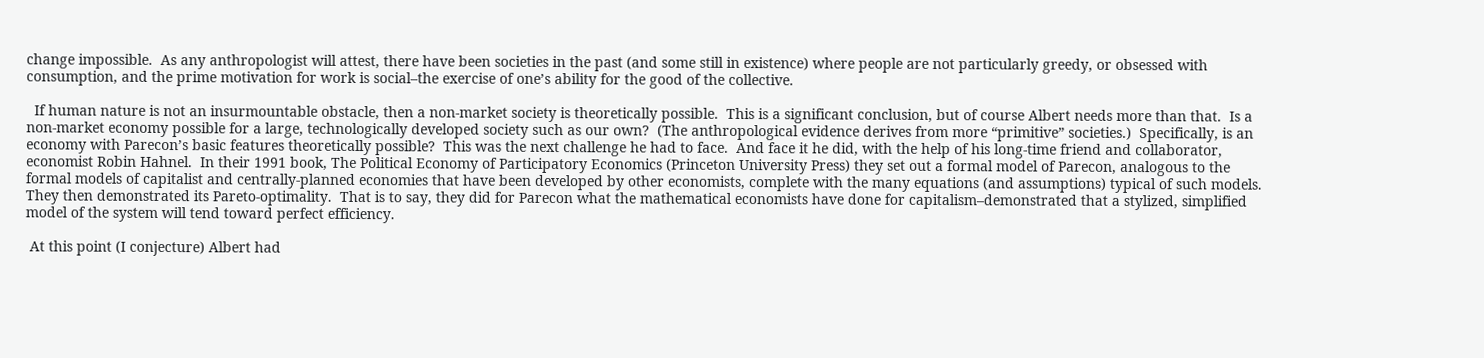change impossible.  As any anthropologist will attest, there have been societies in the past (and some still in existence) where people are not particularly greedy, or obsessed with consumption, and the prime motivation for work is social–the exercise of one’s ability for the good of the collective.

  If human nature is not an insurmountable obstacle, then a non-market society is theoretically possible.  This is a significant conclusion, but of course Albert needs more than that.  Is a non-market economy possible for a large, technologically developed society such as our own?  (The anthropological evidence derives from more “primitive” societies.)  Specifically, is an economy with Parecon’s basic features theoretically possible?  This was the next challenge he had to face.  And face it he did, with the help of his long-time friend and collaborator, economist Robin Hahnel.  In their 1991 book, The Political Economy of Participatory Economics (Princeton University Press) they set out a formal model of Parecon, analogous to the formal models of capitalist and centrally-planned economies that have been developed by other economists, complete with the many equations (and assumptions) typical of such models.  They then demonstrated its Pareto-optimality.  That is to say, they did for Parecon what the mathematical economists have done for capitalism–demonstrated that a stylized, simplified model of the system will tend toward perfect efficiency.

 At this point (I conjecture) Albert had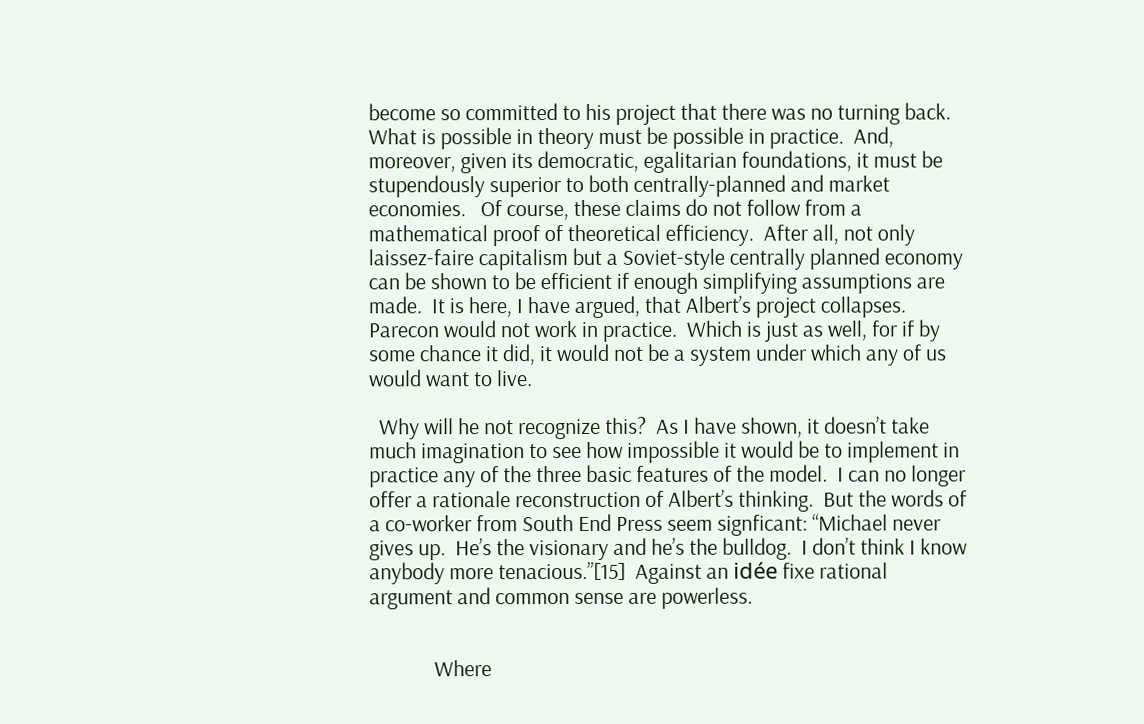become so committed to his project that there was no turning back.  What is possible in theory must be possible in practice.  And, moreover, given its democratic, egalitarian foundations, it must be stupendously superior to both centrally-planned and market economies.   Of course, these claims do not follow from a mathematical proof of theoretical efficiency.  After all, not only laissez-faire capitalism but a Soviet-style centrally planned economy can be shown to be efficient if enough simplifying assumptions are made.  It is here, I have argued, that Albert’s project collapses.  Parecon would not work in practice.  Which is just as well, for if by some chance it did, it would not be a system under which any of us would want to live.

  Why will he not recognize this?  As I have shown, it doesn’t take much imagination to see how impossible it would be to implement in practice any of the three basic features of the model.  I can no longer offer a rationale reconstruction of Albert’s thinking.  But the words of a co-worker from South End Press seem signficant: “Michael never gives up.  He’s the visionary and he’s the bulldog.  I don’t think I know anybody more tenacious.”[15]  Against an idée fixe rational argument and common sense are powerless.


             Where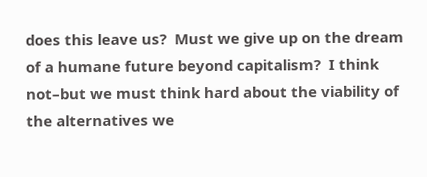does this leave us?  Must we give up on the dream of a humane future beyond capitalism?  I think not–but we must think hard about the viability of the alternatives we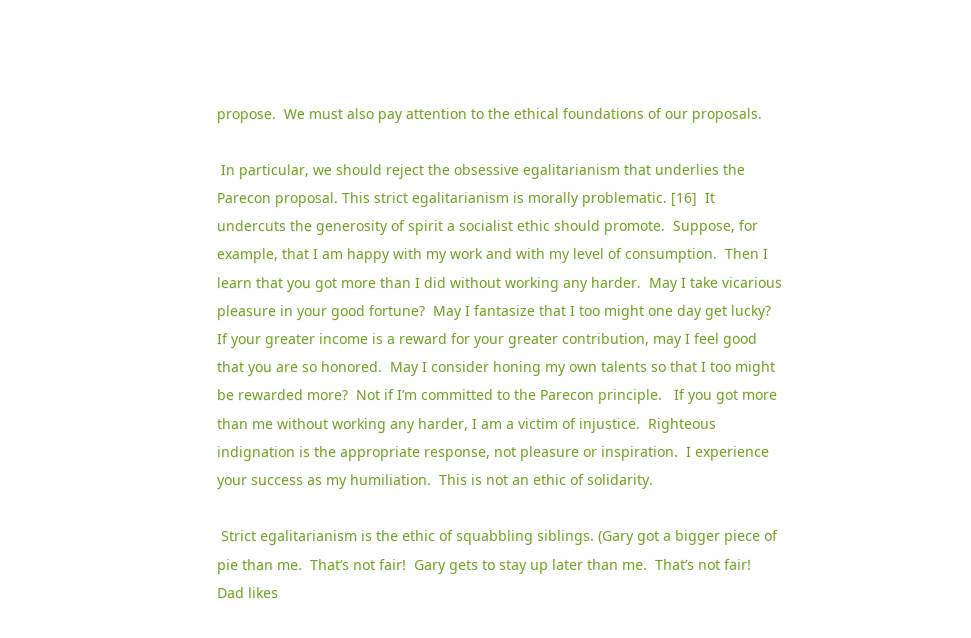propose.  We must also pay attention to the ethical foundations of our proposals.

 In particular, we should reject the obsessive egalitarianism that underlies the Parecon proposal. This strict egalitarianism is morally problematic. [16]  It undercuts the generosity of spirit a socialist ethic should promote.  Suppose, for example, that I am happy with my work and with my level of consumption.  Then I learn that you got more than I did without working any harder.  May I take vicarious pleasure in your good fortune?  May I fantasize that I too might one day get lucky?  If your greater income is a reward for your greater contribution, may I feel good that you are so honored.  May I consider honing my own talents so that I too might be rewarded more?  Not if I’m committed to the Parecon principle.   If you got more than me without working any harder, I am a victim of injustice.  Righteous indignation is the appropriate response, not pleasure or inspiration.  I experience your success as my humiliation.  This is not an ethic of solidarity.

 Strict egalitarianism is the ethic of squabbling siblings. (Gary got a bigger piece of pie than me.  That’s not fair!  Gary gets to stay up later than me.  That’s not fair!  Dad likes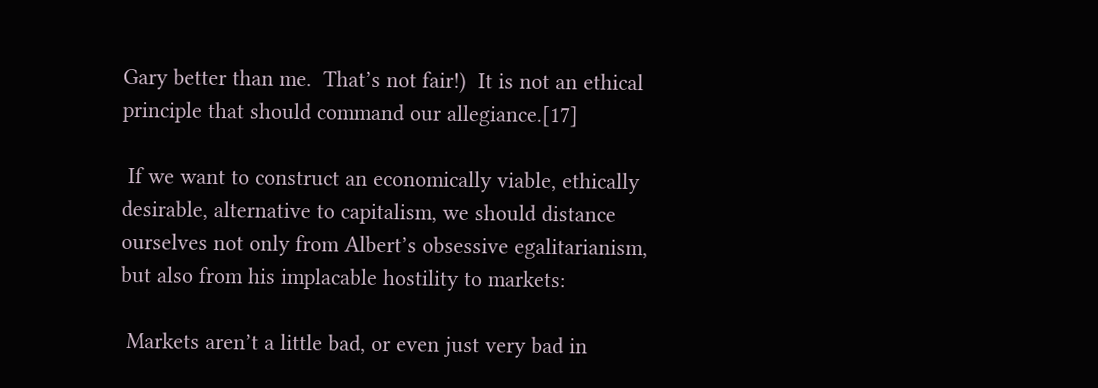Gary better than me.  That’s not fair!)  It is not an ethical principle that should command our allegiance.[17]

 If we want to construct an economically viable, ethically desirable, alternative to capitalism, we should distance ourselves not only from Albert’s obsessive egalitarianism, but also from his implacable hostility to markets:

 Markets aren’t a little bad, or even just very bad in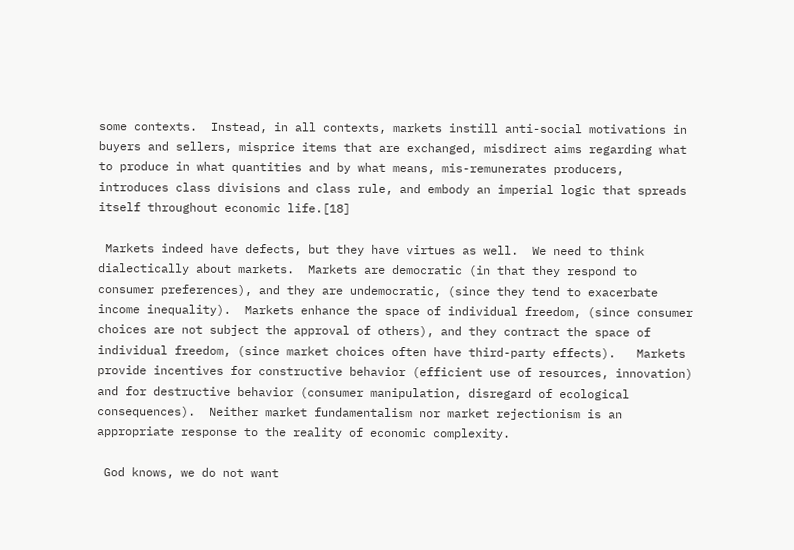some contexts.  Instead, in all contexts, markets instill anti-social motivations in buyers and sellers, misprice items that are exchanged, misdirect aims regarding what to produce in what quantities and by what means, mis-remunerates producers, introduces class divisions and class rule, and embody an imperial logic that spreads itself throughout economic life.[18]

 Markets indeed have defects, but they have virtues as well.  We need to think dialectically about markets.  Markets are democratic (in that they respond to consumer preferences), and they are undemocratic, (since they tend to exacerbate income inequality).  Markets enhance the space of individual freedom, (since consumer choices are not subject the approval of others), and they contract the space of individual freedom, (since market choices often have third-party effects).   Markets provide incentives for constructive behavior (efficient use of resources, innovation) and for destructive behavior (consumer manipulation, disregard of ecological consequences).  Neither market fundamentalism nor market rejectionism is an appropriate response to the reality of economic complexity.

 God knows, we do not want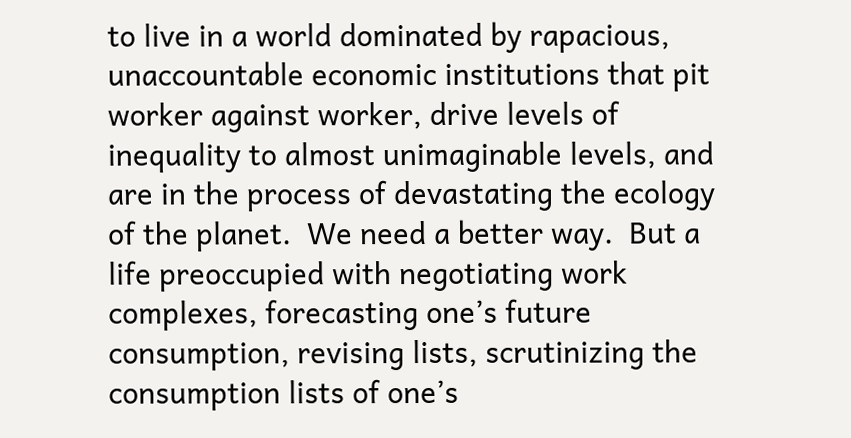to live in a world dominated by rapacious, unaccountable economic institutions that pit worker against worker, drive levels of inequality to almost unimaginable levels, and are in the process of devastating the ecology of the planet.  We need a better way.  But a life preoccupied with negotiating work complexes, forecasting one’s future consumption, revising lists, scrutinizing the consumption lists of one’s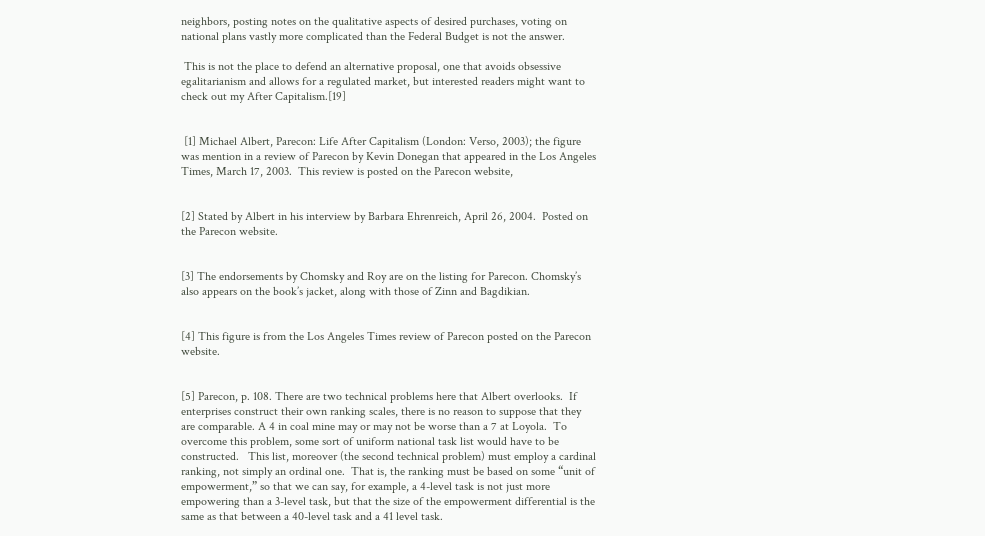neighbors, posting notes on the qualitative aspects of desired purchases, voting on national plans vastly more complicated than the Federal Budget is not the answer.

 This is not the place to defend an alternative proposal, one that avoids obsessive egalitarianism and allows for a regulated market, but interested readers might want to check out my After Capitalism.[19]


 [1] Michael Albert, Parecon: Life After Capitalism (London: Verso, 2003); the figure was mention in a review of Parecon by Kevin Donegan that appeared in the Los Angeles Times, March 17, 2003.  This review is posted on the Parecon website,


[2] Stated by Albert in his interview by Barbara Ehrenreich, April 26, 2004.  Posted on the Parecon website.


[3] The endorsements by Chomsky and Roy are on the listing for Parecon. Chomsky’s also appears on the book’s jacket, along with those of Zinn and Bagdikian.


[4] This figure is from the Los Angeles Times review of Parecon posted on the Parecon website.


[5] Parecon, p. 108. There are two technical problems here that Albert overlooks.  If enterprises construct their own ranking scales, there is no reason to suppose that they are comparable. A 4 in coal mine may or may not be worse than a 7 at Loyola.  To overcome this problem, some sort of uniform national task list would have to be constructed.   This list, moreover (the second technical problem) must employ a cardinal ranking, not simply an ordinal one.  That is, the ranking must be based on some “unit of empowerment,” so that we can say, for example, a 4-level task is not just more empowering than a 3-level task, but that the size of the empowerment differential is the same as that between a 40-level task and a 41 level task.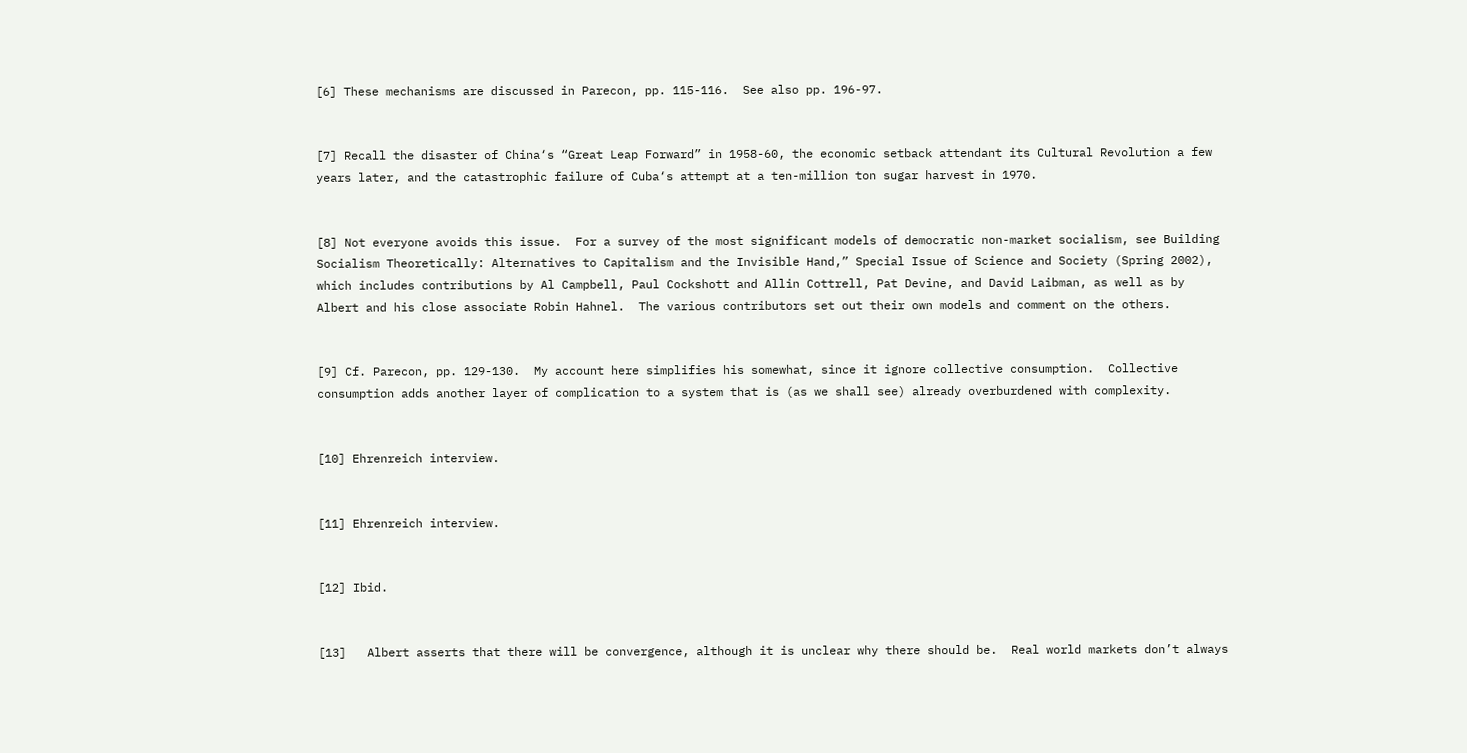[6] These mechanisms are discussed in Parecon, pp. 115-116.  See also pp. 196-97.


[7] Recall the disaster of China‘s “Great Leap Forward” in 1958-60, the economic setback attendant its Cultural Revolution a few years later, and the catastrophic failure of Cuba‘s attempt at a ten-million ton sugar harvest in 1970.


[8] Not everyone avoids this issue.  For a survey of the most significant models of democratic non-market socialism, see Building Socialism Theoretically: Alternatives to Capitalism and the Invisible Hand,” Special Issue of Science and Society (Spring 2002), which includes contributions by Al Campbell, Paul Cockshott and Allin Cottrell, Pat Devine, and David Laibman, as well as by Albert and his close associate Robin Hahnel.  The various contributors set out their own models and comment on the others.


[9] Cf. Parecon, pp. 129-130.  My account here simplifies his somewhat, since it ignore collective consumption.  Collective consumption adds another layer of complication to a system that is (as we shall see) already overburdened with complexity.


[10] Ehrenreich interview.


[11] Ehrenreich interview.


[12] Ibid.


[13]   Albert asserts that there will be convergence, although it is unclear why there should be.  Real world markets don’t always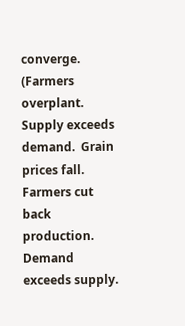converge.  (Farmers overplant.  Supply exceeds demand.  Grain prices fall.  Farmers cut back production.  Demand exceeds supply.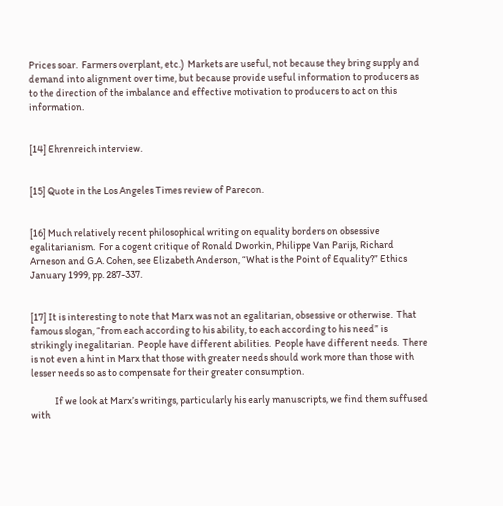Prices soar.  Farmers overplant, etc.)  Markets are useful, not because they bring supply and demand into alignment over time, but because provide useful information to producers as to the direction of the imbalance and effective motivation to producers to act on this information.


[14] Ehrenreich interview.


[15] Quote in the Los Angeles Times review of Parecon.


[16] Much relatively recent philosophical writing on equality borders on obsessive egalitarianism.  For a cogent critique of Ronald Dworkin, Philippe Van Parijs, Richard Arneson and G.A. Cohen, see Elizabeth Anderson, “What is the Point of Equality?” Ethics January 1999, pp. 287-337.


[17] It is interesting to note that Marx was not an egalitarian, obsessive or otherwise.  That famous slogan, “from each according to his ability, to each according to his need” is strikingly inegalitarian.  People have different abilities.  People have different needs.  There is not even a hint in Marx that those with greater needs should work more than those with lesser needs so as to compensate for their greater consumption.

            If we look at Marx’s writings, particularly his early manuscripts, we find them suffused with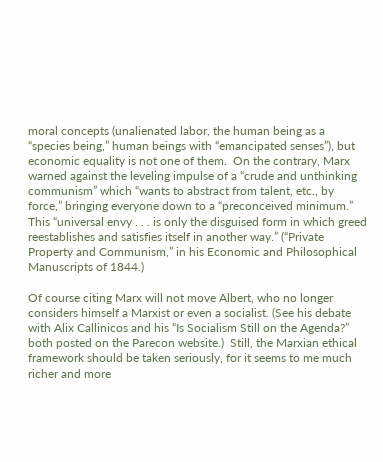moral concepts (unalienated labor, the human being as a “species being,” human beings with “emancipated senses”), but economic equality is not one of them.  On the contrary, Marx warned against the leveling impulse of a “crude and unthinking communism” which “wants to abstract from talent, etc., by force,” bringing everyone down to a “preconceived minimum.”  This “universal envy . . . is only the disguised form in which greed reestablishes and satisfies itself in another way.” (“Private Property and Communism,” in his Economic and Philosophical Manuscripts of 1844.)

Of course citing Marx will not move Albert, who no longer considers himself a Marxist or even a socialist. (See his debate with Alix Callinicos and his “Is Socialism Still on the Agenda?” both posted on the Parecon website.)  Still, the Marxian ethical framework should be taken seriously, for it seems to me much richer and more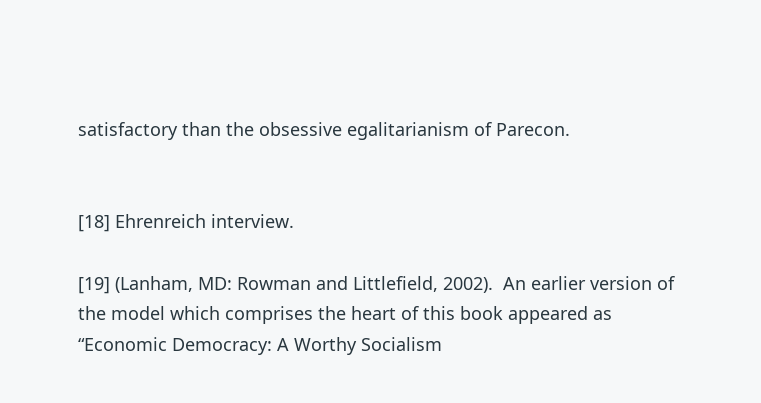satisfactory than the obsessive egalitarianism of Parecon.


[18] Ehrenreich interview.

[19] (Lanham, MD: Rowman and Littlefield, 2002).  An earlier version of the model which comprises the heart of this book appeared as “Economic Democracy: A Worthy Socialism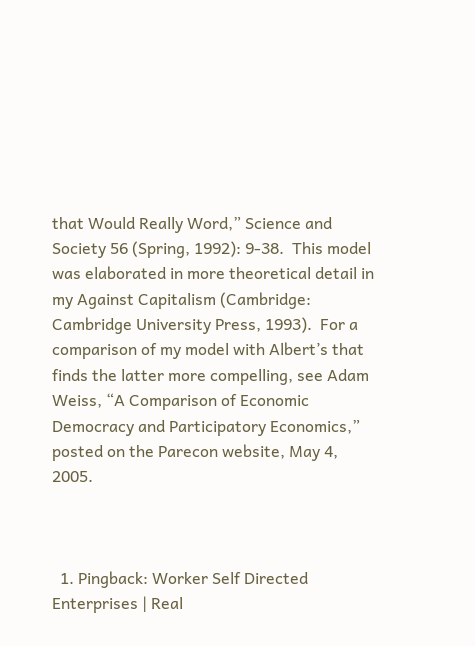that Would Really Word,” Science and Society 56 (Spring, 1992): 9-38.  This model was elaborated in more theoretical detail in my Against Capitalism (Cambridge: Cambridge University Press, 1993).  For a comparison of my model with Albert’s that finds the latter more compelling, see Adam Weiss, “A Comparison of Economic Democracy and Participatory Economics,” posted on the Parecon website, May 4, 2005.



  1. Pingback: Worker Self Directed Enterprises | Real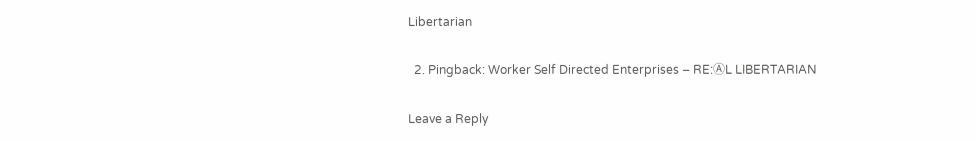Libertarian

  2. Pingback: Worker Self Directed Enterprises – RE:ⒶL LIBERTARIAN

Leave a Reply